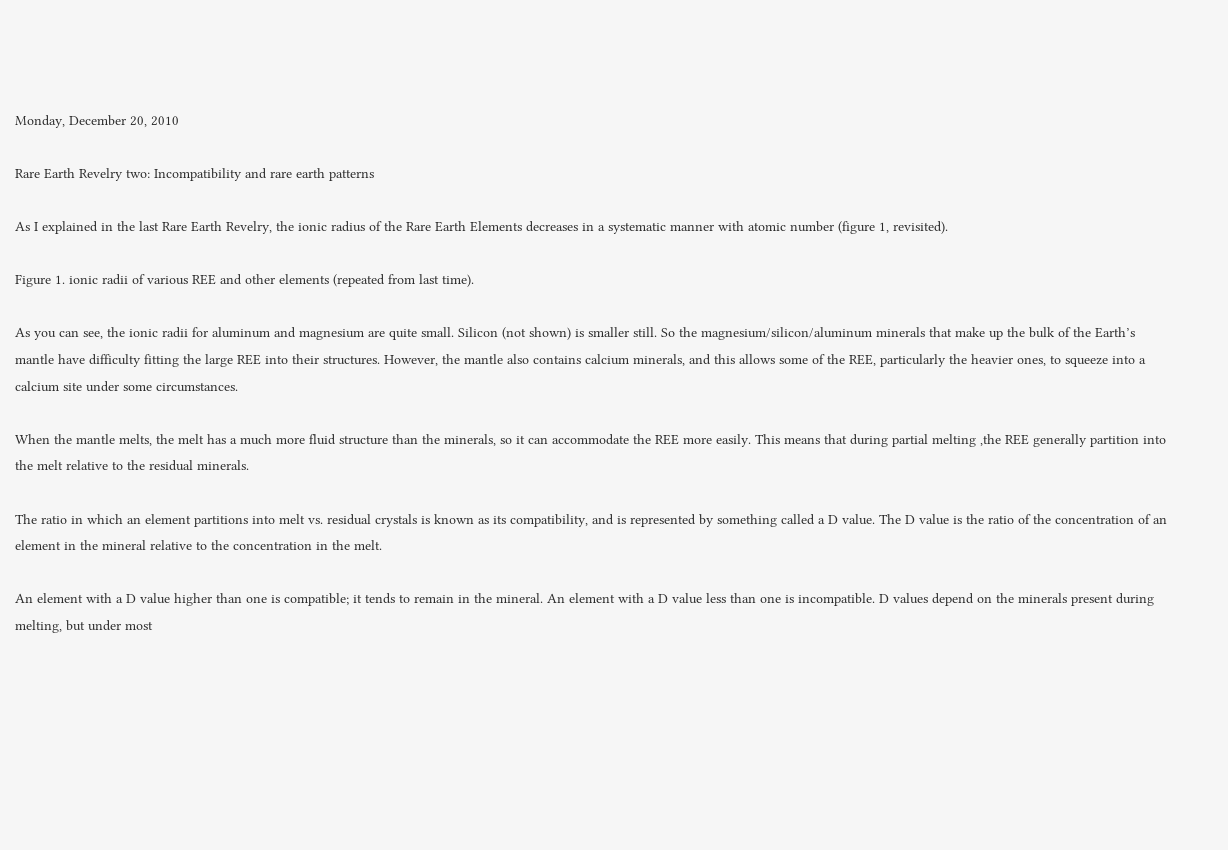Monday, December 20, 2010

Rare Earth Revelry two: Incompatibility and rare earth patterns

As I explained in the last Rare Earth Revelry, the ionic radius of the Rare Earth Elements decreases in a systematic manner with atomic number (figure 1, revisited).

Figure 1. ionic radii of various REE and other elements (repeated from last time).

As you can see, the ionic radii for aluminum and magnesium are quite small. Silicon (not shown) is smaller still. So the magnesium/silicon/aluminum minerals that make up the bulk of the Earth’s mantle have difficulty fitting the large REE into their structures. However, the mantle also contains calcium minerals, and this allows some of the REE, particularly the heavier ones, to squeeze into a calcium site under some circumstances.

When the mantle melts, the melt has a much more fluid structure than the minerals, so it can accommodate the REE more easily. This means that during partial melting ,the REE generally partition into the melt relative to the residual minerals.

The ratio in which an element partitions into melt vs. residual crystals is known as its compatibility, and is represented by something called a D value. The D value is the ratio of the concentration of an element in the mineral relative to the concentration in the melt.

An element with a D value higher than one is compatible; it tends to remain in the mineral. An element with a D value less than one is incompatible. D values depend on the minerals present during melting, but under most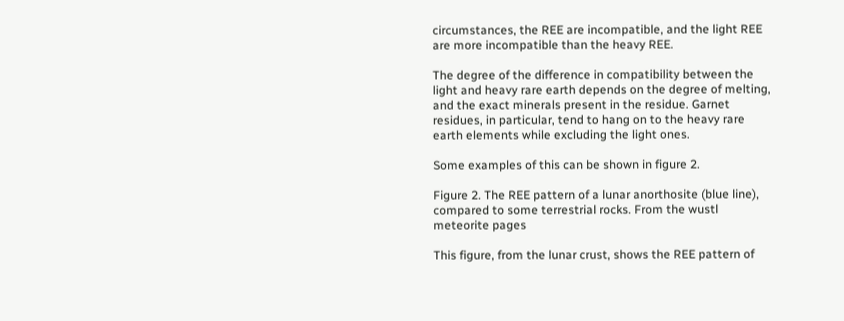circumstances, the REE are incompatible, and the light REE are more incompatible than the heavy REE.

The degree of the difference in compatibility between the light and heavy rare earth depends on the degree of melting, and the exact minerals present in the residue. Garnet residues, in particular, tend to hang on to the heavy rare earth elements while excluding the light ones.

Some examples of this can be shown in figure 2.

Figure 2. The REE pattern of a lunar anorthosite (blue line), compared to some terrestrial rocks. From the wustl meteorite pages

This figure, from the lunar crust, shows the REE pattern of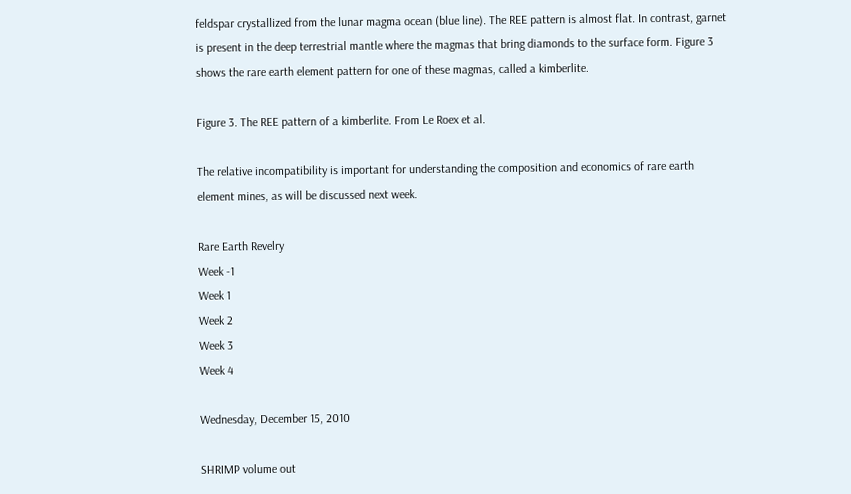feldspar crystallized from the lunar magma ocean (blue line). The REE pattern is almost flat. In contrast, garnet is present in the deep terrestrial mantle where the magmas that bring diamonds to the surface form. Figure 3 shows the rare earth element pattern for one of these magmas, called a kimberlite.

Figure 3. The REE pattern of a kimberlite. From Le Roex et al.

The relative incompatibility is important for understanding the composition and economics of rare earth element mines, as will be discussed next week.

Rare Earth Revelry
Week -1
Week 1
Week 2
Week 3
Week 4

Wednesday, December 15, 2010

SHRIMP volume out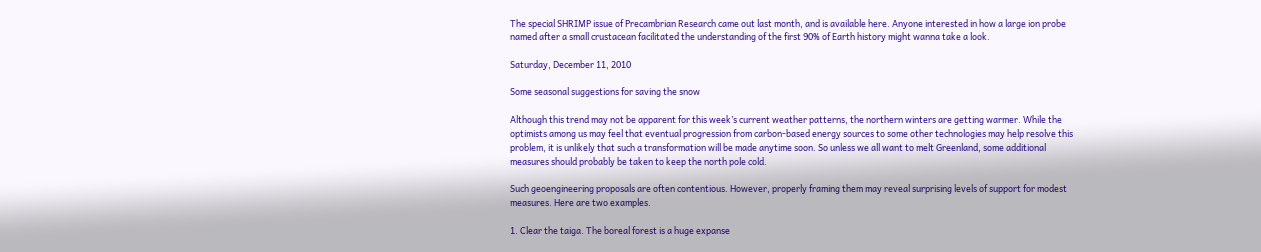The special SHRIMP issue of Precambrian Research came out last month, and is available here. Anyone interested in how a large ion probe named after a small crustacean facilitated the understanding of the first 90% of Earth history might wanna take a look.

Saturday, December 11, 2010

Some seasonal suggestions for saving the snow

Although this trend may not be apparent for this week’s current weather patterns, the northern winters are getting warmer. While the optimists among us may feel that eventual progression from carbon-based energy sources to some other technologies may help resolve this problem, it is unlikely that such a transformation will be made anytime soon. So unless we all want to melt Greenland, some additional measures should probably be taken to keep the north pole cold.

Such geoengineering proposals are often contentious. However, properly framing them may reveal surprising levels of support for modest measures. Here are two examples.

1. Clear the taiga. The boreal forest is a huge expanse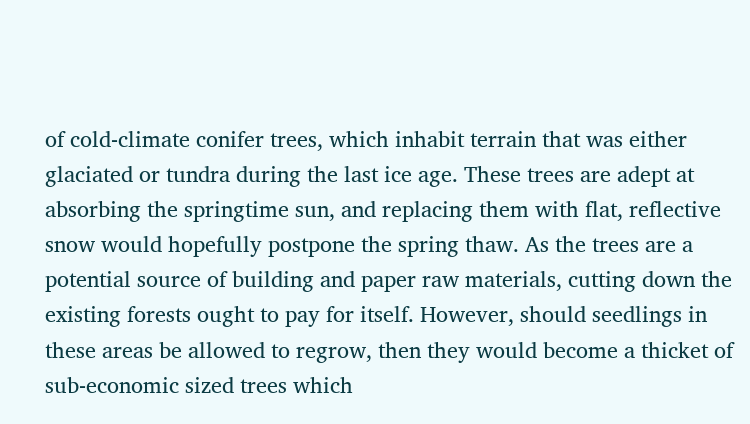of cold-climate conifer trees, which inhabit terrain that was either glaciated or tundra during the last ice age. These trees are adept at absorbing the springtime sun, and replacing them with flat, reflective snow would hopefully postpone the spring thaw. As the trees are a potential source of building and paper raw materials, cutting down the existing forests ought to pay for itself. However, should seedlings in these areas be allowed to regrow, then they would become a thicket of sub-economic sized trees which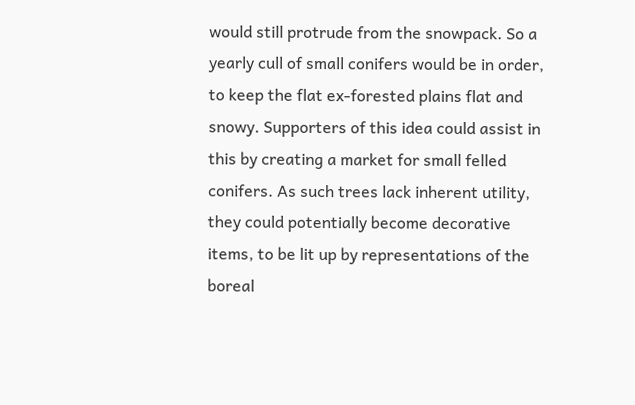would still protrude from the snowpack. So a yearly cull of small conifers would be in order, to keep the flat ex-forested plains flat and snowy. Supporters of this idea could assist in this by creating a market for small felled conifers. As such trees lack inherent utility, they could potentially become decorative items, to be lit up by representations of the boreal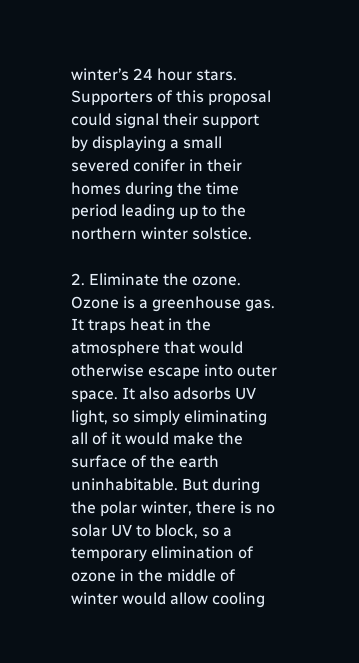winter’s 24 hour stars. Supporters of this proposal could signal their support by displaying a small severed conifer in their homes during the time period leading up to the northern winter solstice.

2. Eliminate the ozone. Ozone is a greenhouse gas. It traps heat in the atmosphere that would otherwise escape into outer space. It also adsorbs UV light, so simply eliminating all of it would make the surface of the earth uninhabitable. But during the polar winter, there is no solar UV to block, so a temporary elimination of ozone in the middle of winter would allow cooling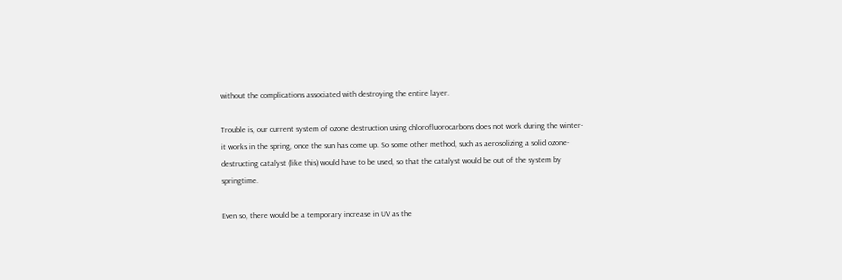without the complications associated with destroying the entire layer.

Trouble is, our current system of ozone destruction using chlorofluorocarbons does not work during the winter- it works in the spring, once the sun has come up. So some other method, such as aerosolizing a solid ozone-destructing catalyst (like this) would have to be used, so that the catalyst would be out of the system by springtime.

Even so, there would be a temporary increase in UV as the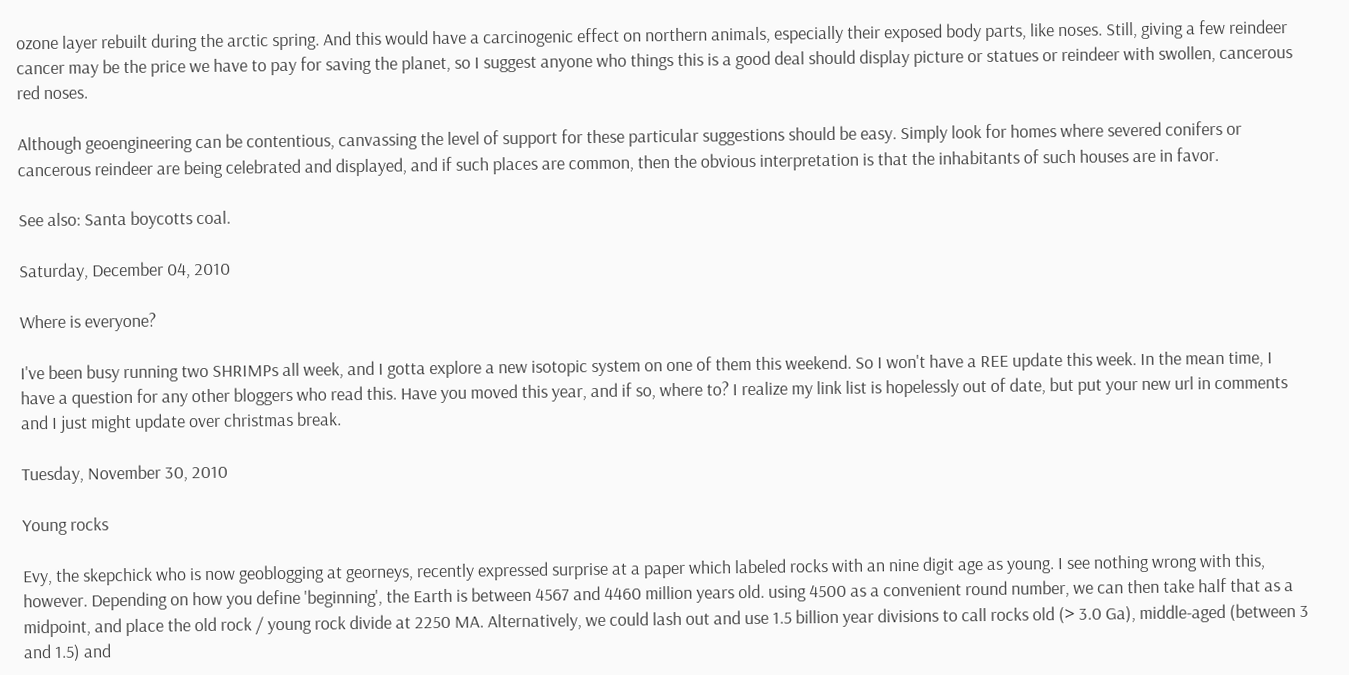ozone layer rebuilt during the arctic spring. And this would have a carcinogenic effect on northern animals, especially their exposed body parts, like noses. Still, giving a few reindeer cancer may be the price we have to pay for saving the planet, so I suggest anyone who things this is a good deal should display picture or statues or reindeer with swollen, cancerous red noses.

Although geoengineering can be contentious, canvassing the level of support for these particular suggestions should be easy. Simply look for homes where severed conifers or cancerous reindeer are being celebrated and displayed, and if such places are common, then the obvious interpretation is that the inhabitants of such houses are in favor.

See also: Santa boycotts coal.

Saturday, December 04, 2010

Where is everyone?

I've been busy running two SHRIMPs all week, and I gotta explore a new isotopic system on one of them this weekend. So I won't have a REE update this week. In the mean time, I have a question for any other bloggers who read this. Have you moved this year, and if so, where to? I realize my link list is hopelessly out of date, but put your new url in comments and I just might update over christmas break.

Tuesday, November 30, 2010

Young rocks

Evy, the skepchick who is now geoblogging at georneys, recently expressed surprise at a paper which labeled rocks with an nine digit age as young. I see nothing wrong with this, however. Depending on how you define 'beginning', the Earth is between 4567 and 4460 million years old. using 4500 as a convenient round number, we can then take half that as a midpoint, and place the old rock / young rock divide at 2250 MA. Alternatively, we could lash out and use 1.5 billion year divisions to call rocks old (> 3.0 Ga), middle-aged (between 3 and 1.5) and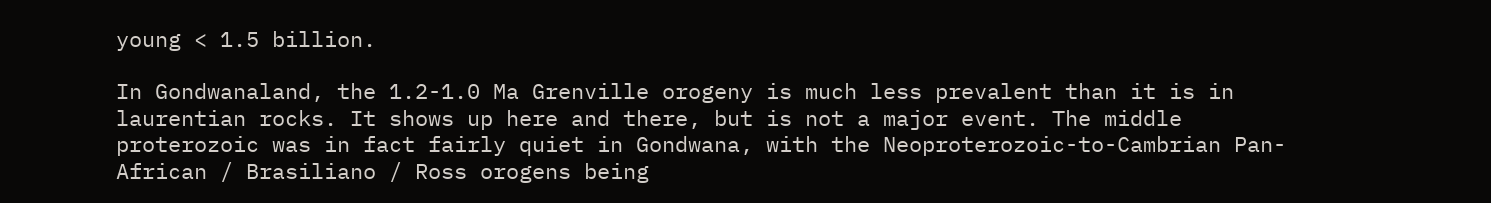young < 1.5 billion.

In Gondwanaland, the 1.2-1.0 Ma Grenville orogeny is much less prevalent than it is in laurentian rocks. It shows up here and there, but is not a major event. The middle proterozoic was in fact fairly quiet in Gondwana, with the Neoproterozoic-to-Cambrian Pan-African / Brasiliano / Ross orogens being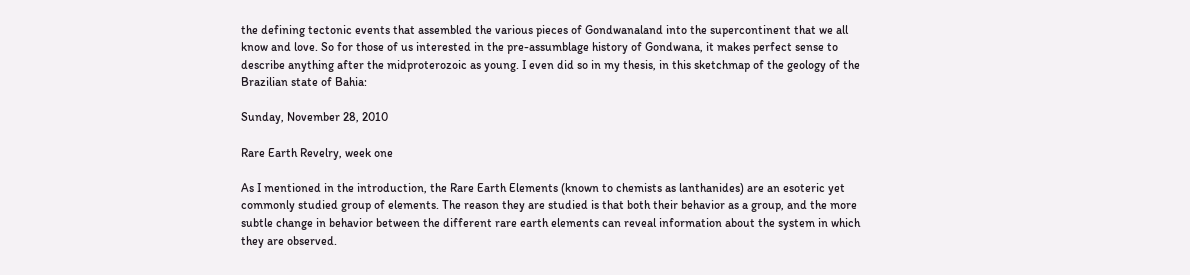the defining tectonic events that assembled the various pieces of Gondwanaland into the supercontinent that we all know and love. So for those of us interested in the pre-assumblage history of Gondwana, it makes perfect sense to describe anything after the midproterozoic as young. I even did so in my thesis, in this sketchmap of the geology of the Brazilian state of Bahia:

Sunday, November 28, 2010

Rare Earth Revelry, week one

As I mentioned in the introduction, the Rare Earth Elements (known to chemists as lanthanides) are an esoteric yet commonly studied group of elements. The reason they are studied is that both their behavior as a group, and the more subtle change in behavior between the different rare earth elements can reveal information about the system in which they are observed.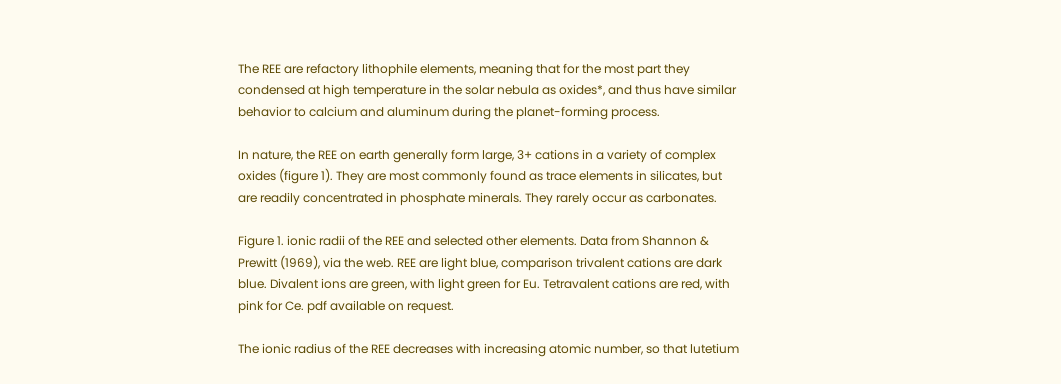The REE are refactory lithophile elements, meaning that for the most part they condensed at high temperature in the solar nebula as oxides*, and thus have similar behavior to calcium and aluminum during the planet-forming process.

In nature, the REE on earth generally form large, 3+ cations in a variety of complex oxides (figure 1). They are most commonly found as trace elements in silicates, but are readily concentrated in phosphate minerals. They rarely occur as carbonates.

Figure 1. ionic radii of the REE and selected other elements. Data from Shannon & Prewitt (1969), via the web. REE are light blue, comparison trivalent cations are dark blue. Divalent ions are green, with light green for Eu. Tetravalent cations are red, with pink for Ce. pdf available on request.

The ionic radius of the REE decreases with increasing atomic number, so that lutetium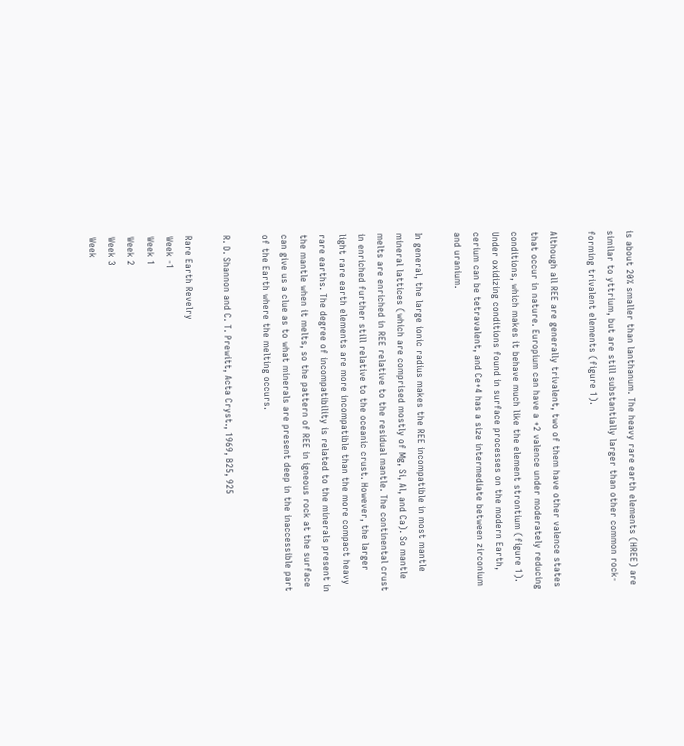is about 20% smaller than lanthanum. The heavy rare earth elements (HREE) are similar to yttrium, but are still substantially larger than other common rock-forming trivalent elements (figure 1).

Although all REE are generally trivalent, two of them have other valence states that occur in nature. Europium can have a +2 valence under moderately reducing conditions, which makes it behave much like the element strontium (figure 1). Under oxidizing conditions found in surface processes on the modern Earth, cerium can be tetravalent, and Ce+4 has a size intermediate between zirconium and uranium.

In general, the large ionic radius makes the REE incompatible in most mantle mineral lattices (which are comprised mostly of Mg, Si, Al, and Ca). So mantle melts are enriched in REE relative to the residual mantle. The continental crust in enriched further still relative to the oceanic crust. However, the larger light rare earth elements are more incompatible than the more compact heavy rare earths. The degree of incompatibility is related to the minerals present in the mantle when it melts, so the pattern of REE in igneous rock at the surface can give us a clue as to what minerals are present deep in the inaccessible part of the Earth where the melting occurs.

R. D. Shannon and C. T. Prewitt, Acta Cryst., 1969, B25, 925

Rare Earth Revelry
Week -1
Week 1
Week 2
Week 3
Week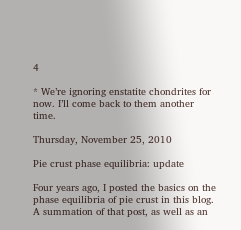4

* We’re ignoring enstatite chondrites for now. I’ll come back to them another time.

Thursday, November 25, 2010

Pie crust phase equilibria: update

Four years ago, I posted the basics on the phase equilibria of pie crust in this blog. A summation of that post, as well as an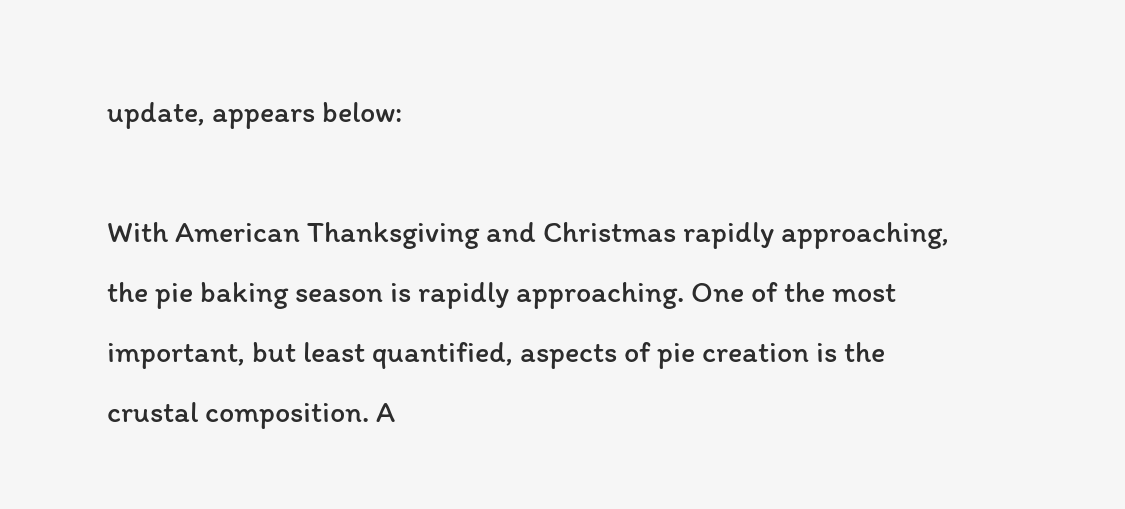update, appears below:

With American Thanksgiving and Christmas rapidly approaching, the pie baking season is rapidly approaching. One of the most important, but least quantified, aspects of pie creation is the crustal composition. A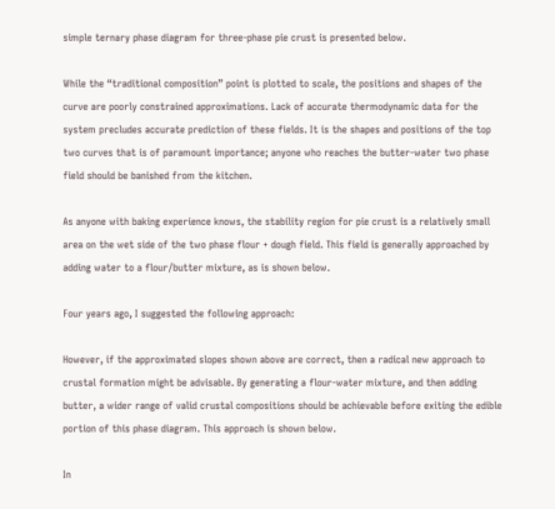simple ternary phase diagram for three-phase pie crust is presented below.

While the “traditional composition” point is plotted to scale, the positions and shapes of the curve are poorly constrained approximations. Lack of accurate thermodynamic data for the system precludes accurate prediction of these fields. It is the shapes and positions of the top two curves that is of paramount importance; anyone who reaches the butter-water two phase field should be banished from the kitchen.

As anyone with baking experience knows, the stability region for pie crust is a relatively small area on the wet side of the two phase flour + dough field. This field is generally approached by adding water to a flour/butter mixture, as is shown below.

Four years ago, I suggested the following approach:

However, if the approximated slopes shown above are correct, then a radical new approach to crustal formation might be advisable. By generating a flour-water mixture, and then adding butter, a wider range of valid crustal compositions should be achievable before exiting the edible portion of this phase diagram. This approach is shown below.

In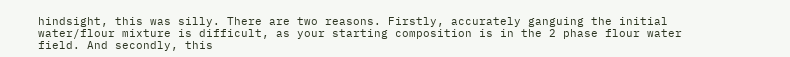hindsight, this was silly. There are two reasons. Firstly, accurately ganguing the initial water/flour mixture is difficult, as your starting composition is in the 2 phase flour water field. And secondly, this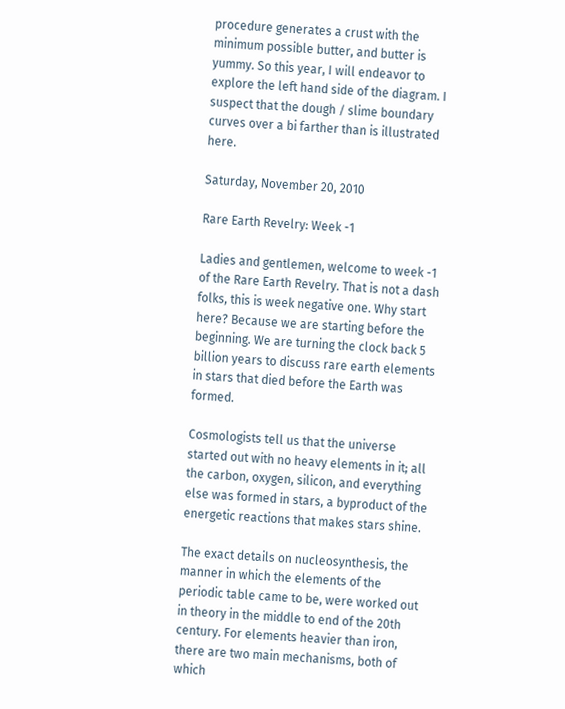procedure generates a crust with the minimum possible butter, and butter is yummy. So this year, I will endeavor to explore the left hand side of the diagram. I suspect that the dough / slime boundary curves over a bi farther than is illustrated here.

Saturday, November 20, 2010

Rare Earth Revelry: Week -1

Ladies and gentlemen, welcome to week -1 of the Rare Earth Revelry. That is not a dash folks, this is week negative one. Why start here? Because we are starting before the beginning. We are turning the clock back 5 billion years to discuss rare earth elements in stars that died before the Earth was formed.

Cosmologists tell us that the universe started out with no heavy elements in it; all the carbon, oxygen, silicon, and everything else was formed in stars, a byproduct of the energetic reactions that makes stars shine.

The exact details on nucleosynthesis, the manner in which the elements of the periodic table came to be, were worked out in theory in the middle to end of the 20th century. For elements heavier than iron, there are two main mechanisms, both of which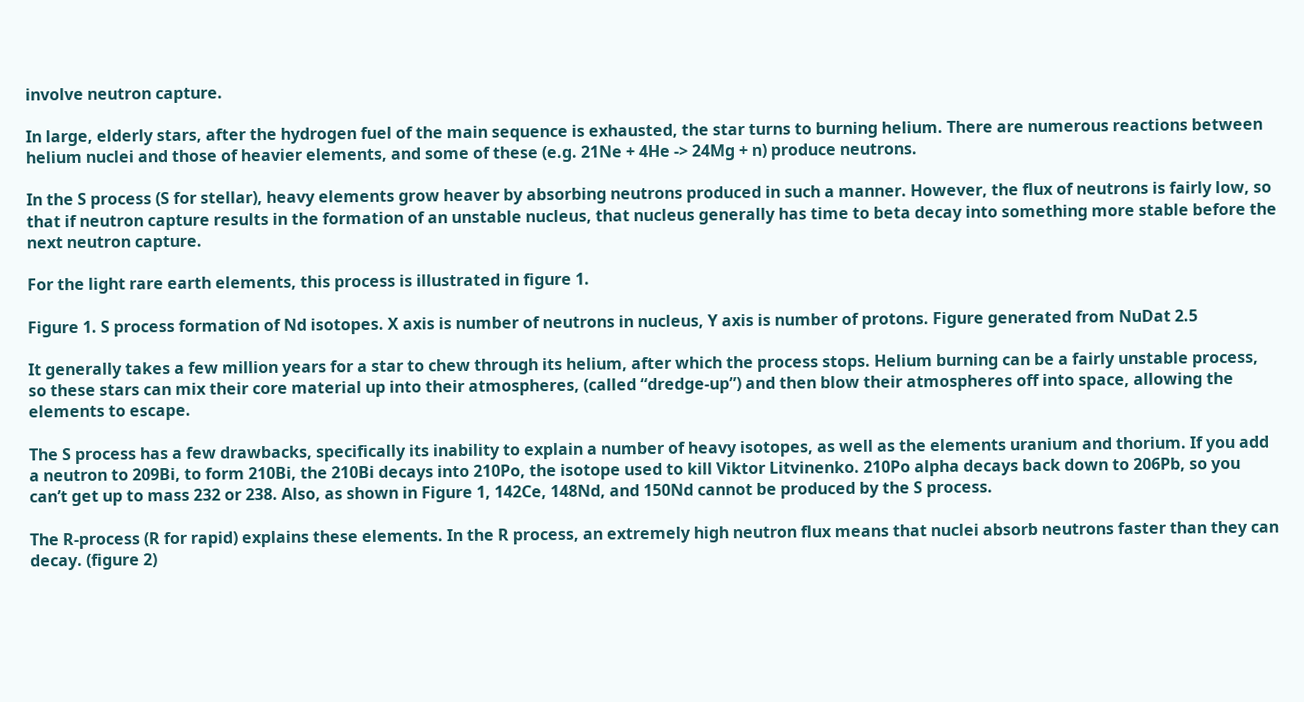involve neutron capture.

In large, elderly stars, after the hydrogen fuel of the main sequence is exhausted, the star turns to burning helium. There are numerous reactions between helium nuclei and those of heavier elements, and some of these (e.g. 21Ne + 4He -> 24Mg + n) produce neutrons.

In the S process (S for stellar), heavy elements grow heaver by absorbing neutrons produced in such a manner. However, the flux of neutrons is fairly low, so that if neutron capture results in the formation of an unstable nucleus, that nucleus generally has time to beta decay into something more stable before the next neutron capture.

For the light rare earth elements, this process is illustrated in figure 1.

Figure 1. S process formation of Nd isotopes. X axis is number of neutrons in nucleus, Y axis is number of protons. Figure generated from NuDat 2.5

It generally takes a few million years for a star to chew through its helium, after which the process stops. Helium burning can be a fairly unstable process, so these stars can mix their core material up into their atmospheres, (called “dredge-up”) and then blow their atmospheres off into space, allowing the elements to escape.

The S process has a few drawbacks, specifically its inability to explain a number of heavy isotopes, as well as the elements uranium and thorium. If you add a neutron to 209Bi, to form 210Bi, the 210Bi decays into 210Po, the isotope used to kill Viktor Litvinenko. 210Po alpha decays back down to 206Pb, so you can’t get up to mass 232 or 238. Also, as shown in Figure 1, 142Ce, 148Nd, and 150Nd cannot be produced by the S process.

The R-process (R for rapid) explains these elements. In the R process, an extremely high neutron flux means that nuclei absorb neutrons faster than they can decay. (figure 2)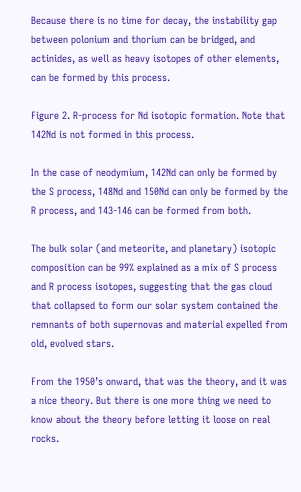Because there is no time for decay, the instability gap between polonium and thorium can be bridged, and actinides, as well as heavy isotopes of other elements, can be formed by this process.

Figure 2. R-process for Nd isotopic formation. Note that 142Nd is not formed in this process.

In the case of neodymium, 142Nd can only be formed by the S process, 148Nd and 150Nd can only be formed by the R process, and 143-146 can be formed from both.

The bulk solar (and meteorite, and planetary) isotopic composition can be 99% explained as a mix of S process and R process isotopes, suggesting that the gas cloud that collapsed to form our solar system contained the remnants of both supernovas and material expelled from old, evolved stars.

From the 1950’s onward, that was the theory, and it was a nice theory. But there is one more thing we need to know about the theory before letting it loose on real rocks.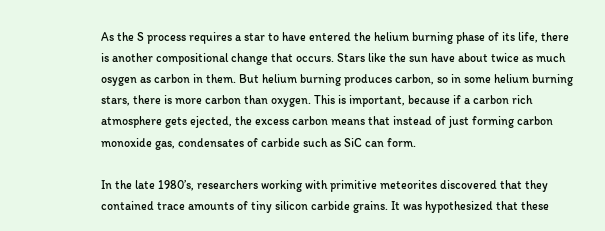As the S process requires a star to have entered the helium burning phase of its life, there is another compositional change that occurs. Stars like the sun have about twice as much osygen as carbon in them. But helium burning produces carbon, so in some helium burning stars, there is more carbon than oxygen. This is important, because if a carbon rich atmosphere gets ejected, the excess carbon means that instead of just forming carbon monoxide gas, condensates of carbide such as SiC can form.

In the late 1980’s, researchers working with primitive meteorites discovered that they contained trace amounts of tiny silicon carbide grains. It was hypothesized that these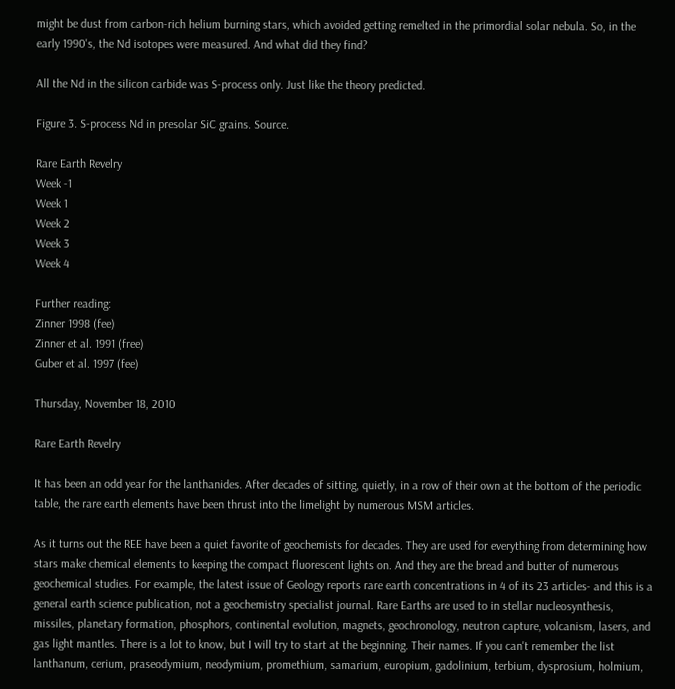might be dust from carbon-rich helium burning stars, which avoided getting remelted in the primordial solar nebula. So, in the early 1990's, the Nd isotopes were measured. And what did they find?

All the Nd in the silicon carbide was S-process only. Just like the theory predicted.

Figure 3. S-process Nd in presolar SiC grains. Source.

Rare Earth Revelry
Week -1
Week 1
Week 2
Week 3
Week 4

Further reading:
Zinner 1998 (fee)
Zinner et al. 1991 (free)
Guber et al. 1997 (fee)

Thursday, November 18, 2010

Rare Earth Revelry

It has been an odd year for the lanthanides. After decades of sitting, quietly, in a row of their own at the bottom of the periodic table, the rare earth elements have been thrust into the limelight by numerous MSM articles.

As it turns out the REE have been a quiet favorite of geochemists for decades. They are used for everything from determining how stars make chemical elements to keeping the compact fluorescent lights on. And they are the bread and butter of numerous geochemical studies. For example, the latest issue of Geology reports rare earth concentrations in 4 of its 23 articles- and this is a general earth science publication, not a geochemistry specialist journal. Rare Earths are used to in stellar nucleosynthesis, missiles, planetary formation, phosphors, continental evolution, magnets, geochronology, neutron capture, volcanism, lasers, and gas light mantles. There is a lot to know, but I will try to start at the beginning. Their names. If you can't remember the list lanthanum, cerium, praseodymium, neodymium, promethium, samarium, europium, gadolinium, terbium, dysprosium, holmium,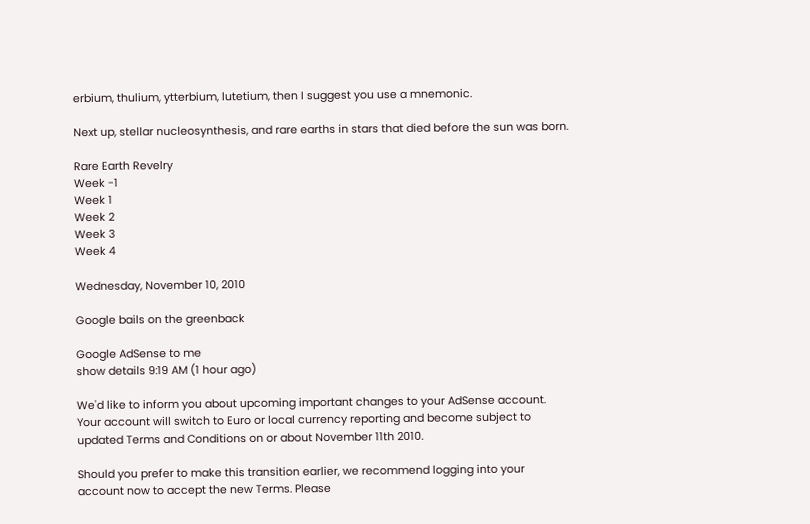erbium, thulium, ytterbium, lutetium, then I suggest you use a mnemonic.

Next up, stellar nucleosynthesis, and rare earths in stars that died before the sun was born.

Rare Earth Revelry
Week -1
Week 1
Week 2
Week 3
Week 4

Wednesday, November 10, 2010

Google bails on the greenback

Google AdSense to me
show details 9:19 AM (1 hour ago)

We'd like to inform you about upcoming important changes to your AdSense account.
Your account will switch to Euro or local currency reporting and become subject to
updated Terms and Conditions on or about November 11th 2010.

Should you prefer to make this transition earlier, we recommend logging into your
account now to accept the new Terms. Please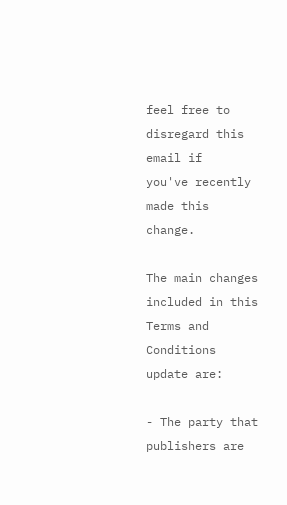feel free to disregard this email if
you've recently made this change.

The main changes included in this Terms and Conditions update are:

- The party that publishers are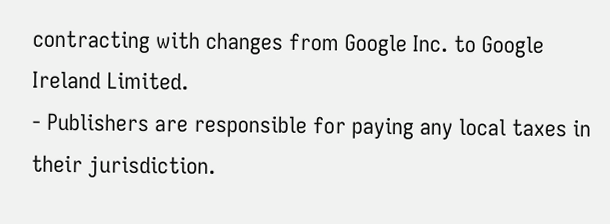contracting with changes from Google Inc. to Google
Ireland Limited.
- Publishers are responsible for paying any local taxes in their jurisdiction.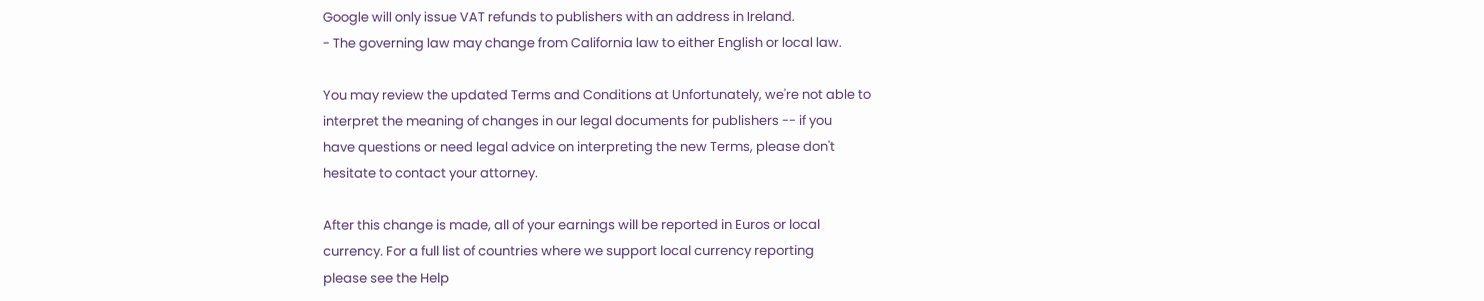Google will only issue VAT refunds to publishers with an address in Ireland.
- The governing law may change from California law to either English or local law.

You may review the updated Terms and Conditions at Unfortunately, we're not able to
interpret the meaning of changes in our legal documents for publishers -- if you
have questions or need legal advice on interpreting the new Terms, please don't
hesitate to contact your attorney.

After this change is made, all of your earnings will be reported in Euros or local
currency. For a full list of countries where we support local currency reporting
please see the Help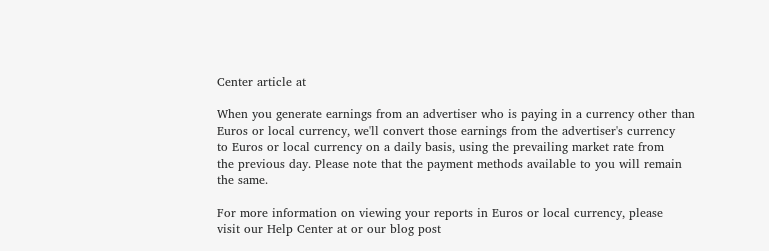Center article at

When you generate earnings from an advertiser who is paying in a currency other than
Euros or local currency, we'll convert those earnings from the advertiser's currency
to Euros or local currency on a daily basis, using the prevailing market rate from
the previous day. Please note that the payment methods available to you will remain
the same.

For more information on viewing your reports in Euros or local currency, please
visit our Help Center at or our blog post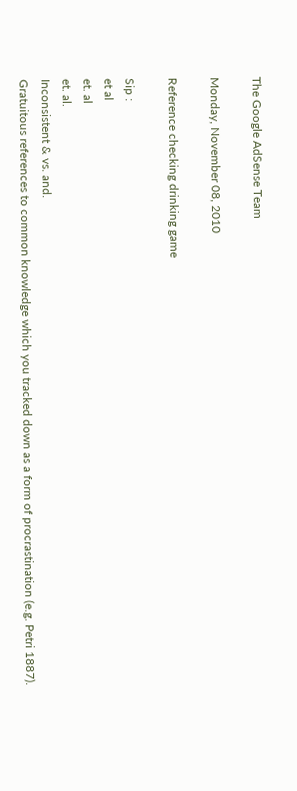The Google AdSense Team

Monday, November 08, 2010

Reference checking drinking game

Sip :
et al
et. al
et. al.
Inconsistent & vs. and.
Gratuitous references to common knowledge which you tracked down as a form of procrastination (e.g. Petri 1887).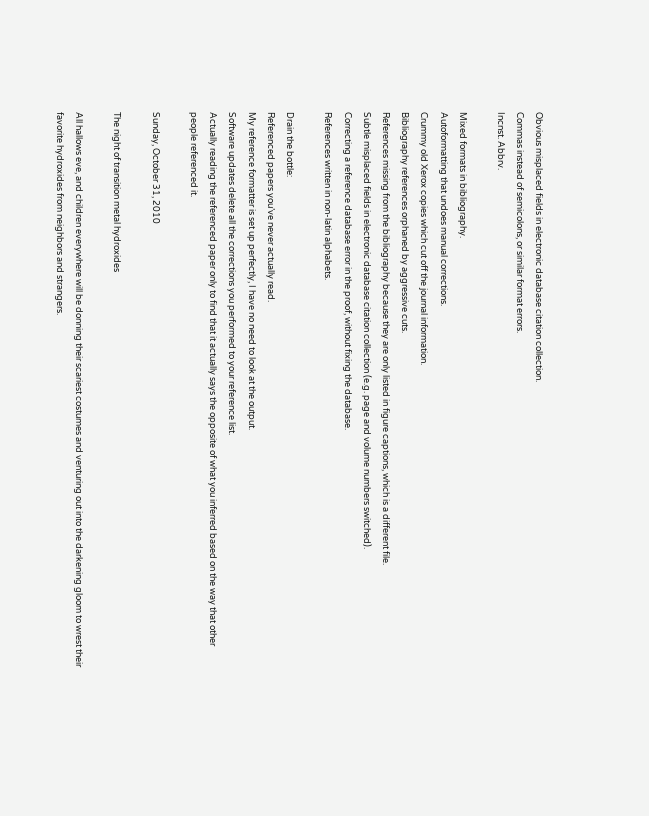Obvious misplaced fields in electronic database citation collection.
Commas instead of semicolons, or similar format errors.
Incnst. Abbrv.

Mixed formats in bibliography.
Autoformatting that undoes manual corrections.
Crummy old Xerox copies which cut off the journal information.
Bibliography references orphaned by aggressive cuts.
References missing from the bibliography because they are only listed in figure captions, which is a different file.
Subtle misplaced fields in electronic database citation collection (e.g. page and volume numbers switched).
Correcting a reference database error in the proof, without fixing the database.
References written in non-latin alphabets.

Drain the bottle:
Referenced papers you’ve never actually read.
My reference formatter is set up perfectly, I have no need to look at the output.
Software updates delete all the corrections you performed to your reference list.
Actually reading the referenced paper only to find that it actually says the opposite of what you inferred based on the way that other people referenced it.

Sunday, October 31, 2010

The night of transition metal hydroxides

All hallows eve, and children everywhere will be donning their scariest costumes and venturing out into the darkening gloom to wrest their favorite hydroxides from neighbors and strangers.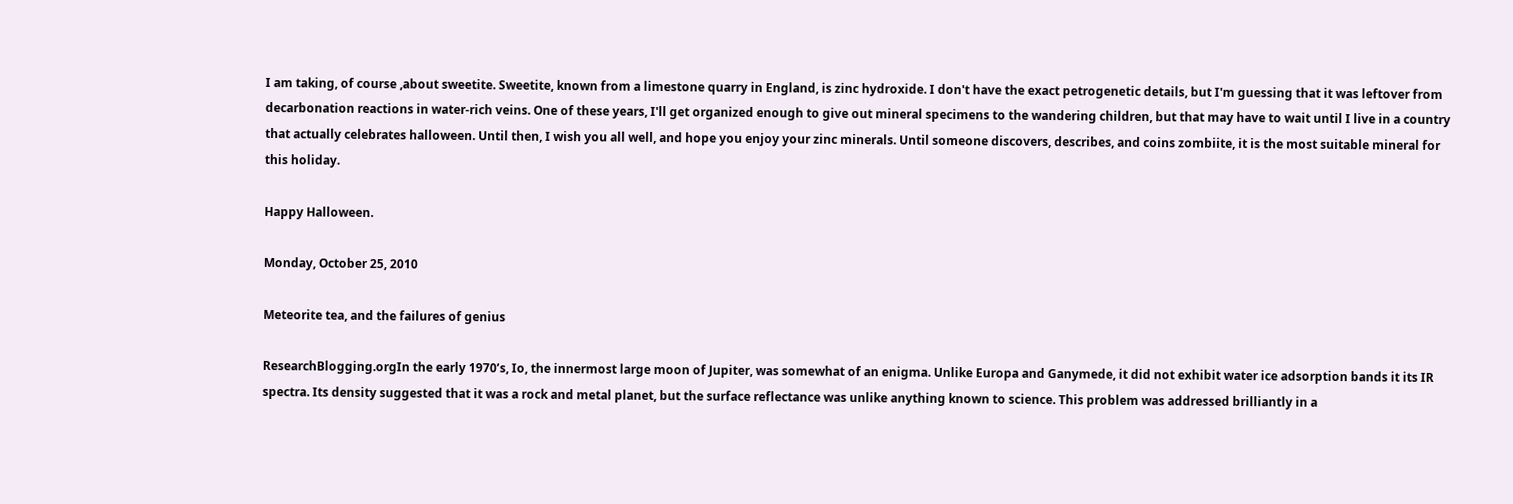I am taking, of course ,about sweetite. Sweetite, known from a limestone quarry in England, is zinc hydroxide. I don't have the exact petrogenetic details, but I'm guessing that it was leftover from decarbonation reactions in water-rich veins. One of these years, I'll get organized enough to give out mineral specimens to the wandering children, but that may have to wait until I live in a country that actually celebrates halloween. Until then, I wish you all well, and hope you enjoy your zinc minerals. Until someone discovers, describes, and coins zombiite, it is the most suitable mineral for this holiday.

Happy Halloween.

Monday, October 25, 2010

Meteorite tea, and the failures of genius

ResearchBlogging.orgIn the early 1970’s, Io, the innermost large moon of Jupiter, was somewhat of an enigma. Unlike Europa and Ganymede, it did not exhibit water ice adsorption bands it its IR spectra. Its density suggested that it was a rock and metal planet, but the surface reflectance was unlike anything known to science. This problem was addressed brilliantly in a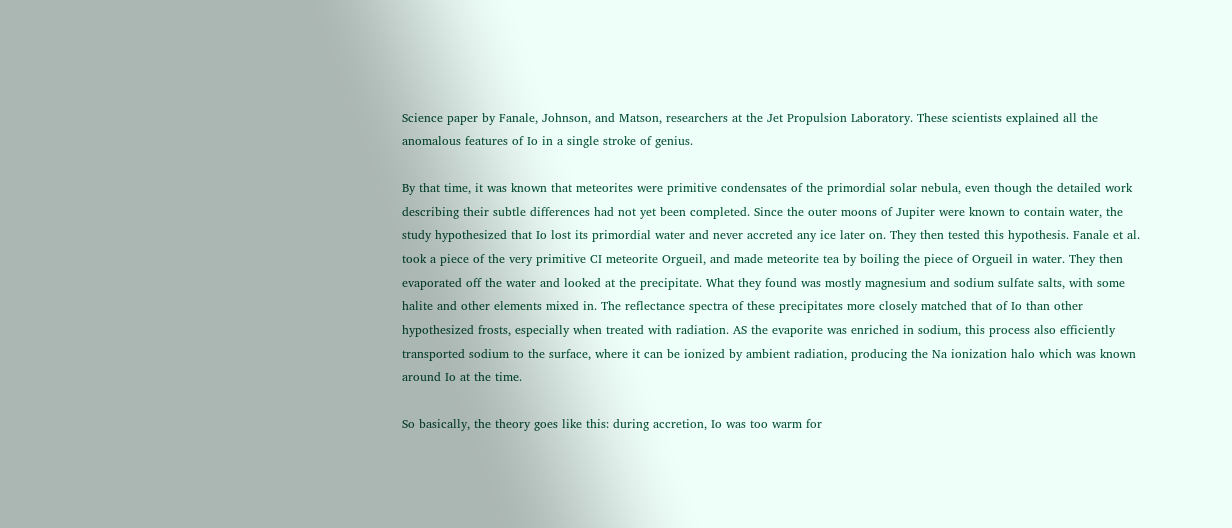Science paper by Fanale, Johnson, and Matson, researchers at the Jet Propulsion Laboratory. These scientists explained all the anomalous features of Io in a single stroke of genius.

By that time, it was known that meteorites were primitive condensates of the primordial solar nebula, even though the detailed work describing their subtle differences had not yet been completed. Since the outer moons of Jupiter were known to contain water, the study hypothesized that Io lost its primordial water and never accreted any ice later on. They then tested this hypothesis. Fanale et al. took a piece of the very primitive CI meteorite Orgueil, and made meteorite tea by boiling the piece of Orgueil in water. They then evaporated off the water and looked at the precipitate. What they found was mostly magnesium and sodium sulfate salts, with some halite and other elements mixed in. The reflectance spectra of these precipitates more closely matched that of Io than other hypothesized frosts, especially when treated with radiation. AS the evaporite was enriched in sodium, this process also efficiently transported sodium to the surface, where it can be ionized by ambient radiation, producing the Na ionization halo which was known around Io at the time.

So basically, the theory goes like this: during accretion, Io was too warm for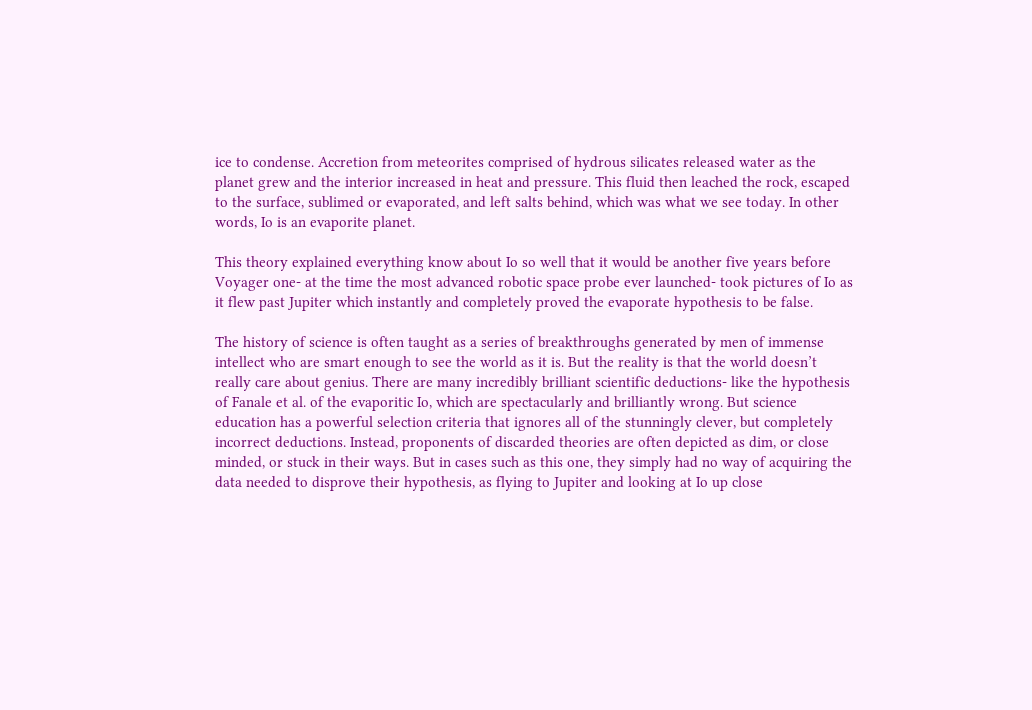ice to condense. Accretion from meteorites comprised of hydrous silicates released water as the planet grew and the interior increased in heat and pressure. This fluid then leached the rock, escaped to the surface, sublimed or evaporated, and left salts behind, which was what we see today. In other words, Io is an evaporite planet.

This theory explained everything know about Io so well that it would be another five years before Voyager one- at the time the most advanced robotic space probe ever launched- took pictures of Io as it flew past Jupiter which instantly and completely proved the evaporate hypothesis to be false.

The history of science is often taught as a series of breakthroughs generated by men of immense intellect who are smart enough to see the world as it is. But the reality is that the world doesn’t really care about genius. There are many incredibly brilliant scientific deductions- like the hypothesis of Fanale et al. of the evaporitic Io, which are spectacularly and brilliantly wrong. But science education has a powerful selection criteria that ignores all of the stunningly clever, but completely incorrect deductions. Instead, proponents of discarded theories are often depicted as dim, or close minded, or stuck in their ways. But in cases such as this one, they simply had no way of acquiring the data needed to disprove their hypothesis, as flying to Jupiter and looking at Io up close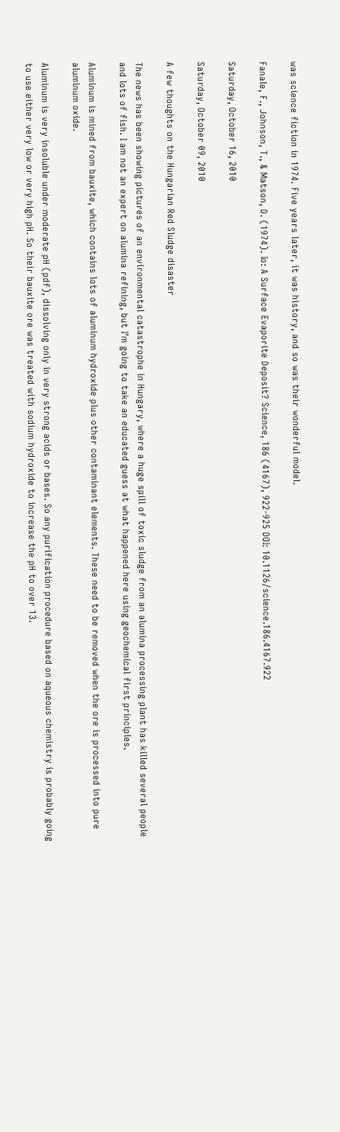was science fiction in 1974. Five years later, it was history, and so was their wonderful model.

Fanale, F., Johnson, T., & Matson, D. (1974). Io: A Surface Evaporite Deposit? Science, 186 (4167), 922-925 DOI: 10.1126/science.186.4167.922

Saturday, October 16, 2010

Saturday, October 09, 2010

A few thoughts on the Hungarian Red Sludge disaster

The news has been showing pictures of an environmental catastrophe in Hungary, where a huge spill of toxic sludge from an alumina processing plant has killed several people and lots of fish. I am not an expert on alumina refining, but I’m going to take an educated guess at what happened here using geochemical first principles.

Aluminum is mined from bauxite, which contains lots of aluminum hydroxide plus other contaminant elements. These need to be removed when the ore is processed into pure aluminum oxide.

Aluminum is very insoluble under moderate pH (pdf), dissolving only in very strong acids or bases. So any purification procedure based on aqueous chemistry is probably going to use either very low or very high pH. So their bauxite ore was treated with sodium hydroxide to increase the pH to over 13.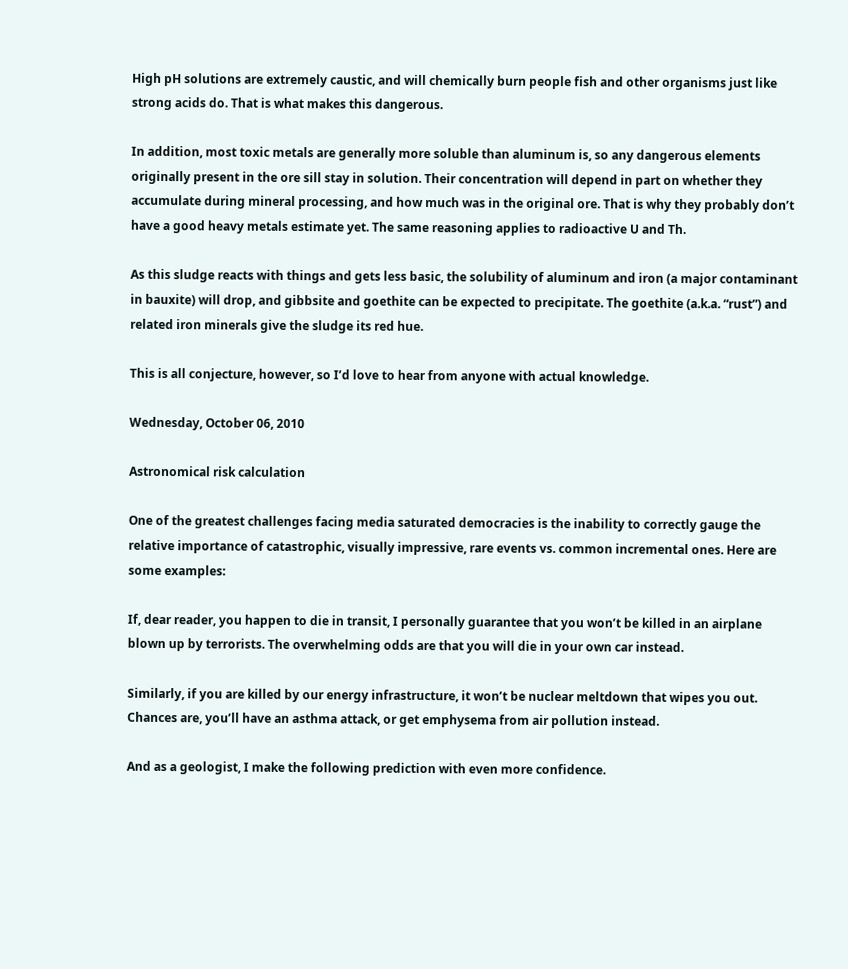High pH solutions are extremely caustic, and will chemically burn people fish and other organisms just like strong acids do. That is what makes this dangerous.

In addition, most toxic metals are generally more soluble than aluminum is, so any dangerous elements originally present in the ore sill stay in solution. Their concentration will depend in part on whether they accumulate during mineral processing, and how much was in the original ore. That is why they probably don’t have a good heavy metals estimate yet. The same reasoning applies to radioactive U and Th.

As this sludge reacts with things and gets less basic, the solubility of aluminum and iron (a major contaminant in bauxite) will drop, and gibbsite and goethite can be expected to precipitate. The goethite (a.k.a. “rust”) and related iron minerals give the sludge its red hue.

This is all conjecture, however, so I’d love to hear from anyone with actual knowledge.

Wednesday, October 06, 2010

Astronomical risk calculation

One of the greatest challenges facing media saturated democracies is the inability to correctly gauge the relative importance of catastrophic, visually impressive, rare events vs. common incremental ones. Here are some examples:

If, dear reader, you happen to die in transit, I personally guarantee that you won’t be killed in an airplane blown up by terrorists. The overwhelming odds are that you will die in your own car instead.

Similarly, if you are killed by our energy infrastructure, it won’t be nuclear meltdown that wipes you out. Chances are, you’ll have an asthma attack, or get emphysema from air pollution instead.

And as a geologist, I make the following prediction with even more confidence.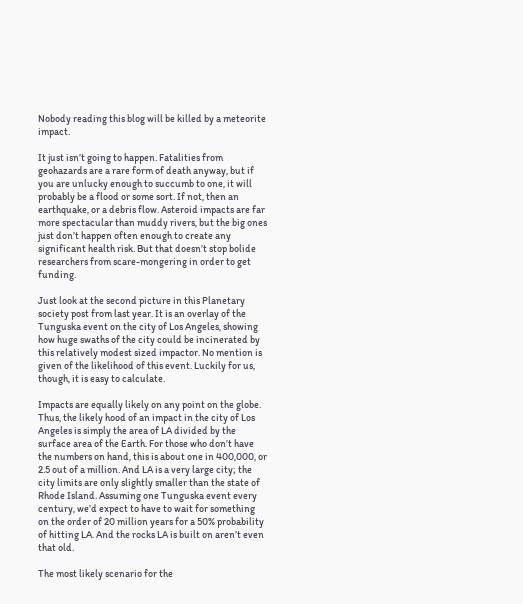Nobody reading this blog will be killed by a meteorite impact.

It just isn’t going to happen. Fatalities from geohazards are a rare form of death anyway, but if you are unlucky enough to succumb to one, it will probably be a flood or some sort. If not, then an earthquake, or a debris flow. Asteroid impacts are far more spectacular than muddy rivers, but the big ones just don’t happen often enough to create any significant health risk. But that doesn’t stop bolide researchers from scare-mongering in order to get funding.

Just look at the second picture in this Planetary society post from last year. It is an overlay of the Tunguska event on the city of Los Angeles, showing how huge swaths of the city could be incinerated by this relatively modest sized impactor. No mention is given of the likelihood of this event. Luckily for us, though, it is easy to calculate.

Impacts are equally likely on any point on the globe. Thus, the likely hood of an impact in the city of Los Angeles is simply the area of LA divided by the surface area of the Earth. For those who don’t have the numbers on hand, this is about one in 400,000, or 2.5 out of a million. And LA is a very large city; the city limits are only slightly smaller than the state of Rhode Island. Assuming one Tunguska event every century, we’d expect to have to wait for something on the order of 20 million years for a 50% probability of hitting LA. And the rocks LA is built on aren’t even that old.

The most likely scenario for the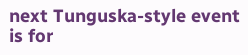next Tunguska-style event is for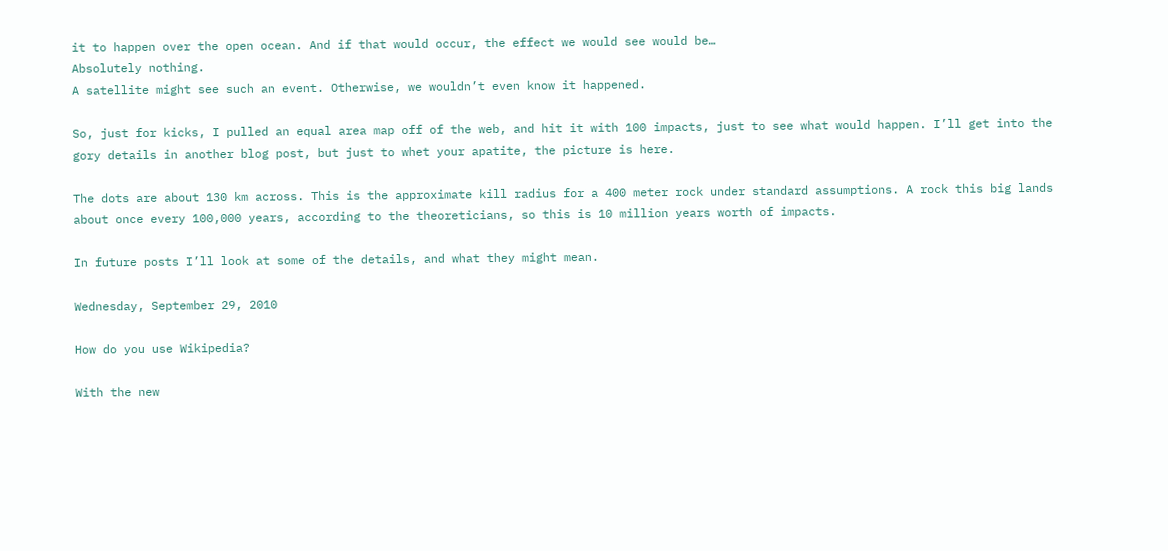it to happen over the open ocean. And if that would occur, the effect we would see would be…
Absolutely nothing.
A satellite might see such an event. Otherwise, we wouldn’t even know it happened.

So, just for kicks, I pulled an equal area map off of the web, and hit it with 100 impacts, just to see what would happen. I’ll get into the gory details in another blog post, but just to whet your apatite, the picture is here.

The dots are about 130 km across. This is the approximate kill radius for a 400 meter rock under standard assumptions. A rock this big lands about once every 100,000 years, according to the theoreticians, so this is 10 million years worth of impacts.

In future posts I’ll look at some of the details, and what they might mean.

Wednesday, September 29, 2010

How do you use Wikipedia?

With the new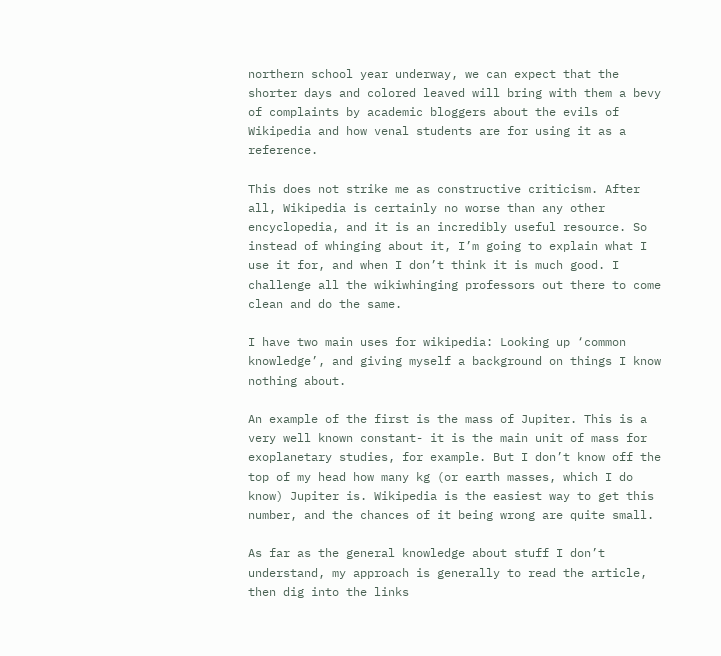northern school year underway, we can expect that the shorter days and colored leaved will bring with them a bevy of complaints by academic bloggers about the evils of Wikipedia and how venal students are for using it as a reference.

This does not strike me as constructive criticism. After all, Wikipedia is certainly no worse than any other encyclopedia, and it is an incredibly useful resource. So instead of whinging about it, I’m going to explain what I use it for, and when I don’t think it is much good. I challenge all the wikiwhinging professors out there to come clean and do the same.

I have two main uses for wikipedia: Looking up ‘common knowledge’, and giving myself a background on things I know nothing about.

An example of the first is the mass of Jupiter. This is a very well known constant- it is the main unit of mass for exoplanetary studies, for example. But I don’t know off the top of my head how many kg (or earth masses, which I do know) Jupiter is. Wikipedia is the easiest way to get this number, and the chances of it being wrong are quite small.

As far as the general knowledge about stuff I don’t understand, my approach is generally to read the article, then dig into the links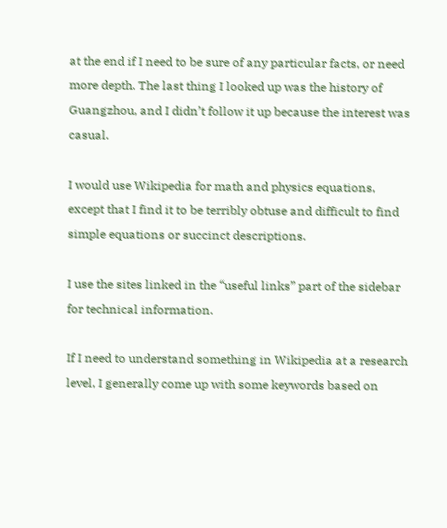at the end if I need to be sure of any particular facts, or need more depth. The last thing I looked up was the history of Guangzhou, and I didn’t follow it up because the interest was casual.

I would use Wikipedia for math and physics equations, except that I find it to be terribly obtuse and difficult to find simple equations or succinct descriptions.

I use the sites linked in the “useful links” part of the sidebar for technical information.

If I need to understand something in Wikipedia at a research level, I generally come up with some keywords based on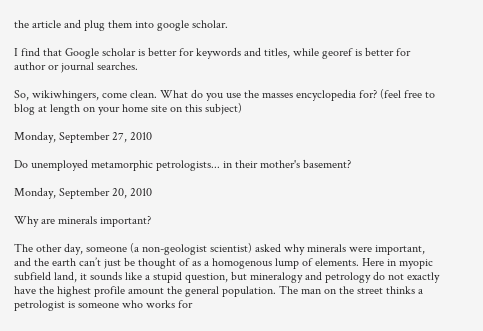the article and plug them into google scholar.

I find that Google scholar is better for keywords and titles, while georef is better for author or journal searches.

So, wikiwhingers, come clean. What do you use the masses encyclopedia for? (feel free to blog at length on your home site on this subject)

Monday, September 27, 2010

Do unemployed metamorphic petrologists... in their mother's basement?

Monday, September 20, 2010

Why are minerals important?

The other day, someone (a non-geologist scientist) asked why minerals were important, and the earth can’t just be thought of as a homogenous lump of elements. Here in myopic subfield land, it sounds like a stupid question, but mineralogy and petrology do not exactly have the highest profile amount the general population. The man on the street thinks a petrologist is someone who works for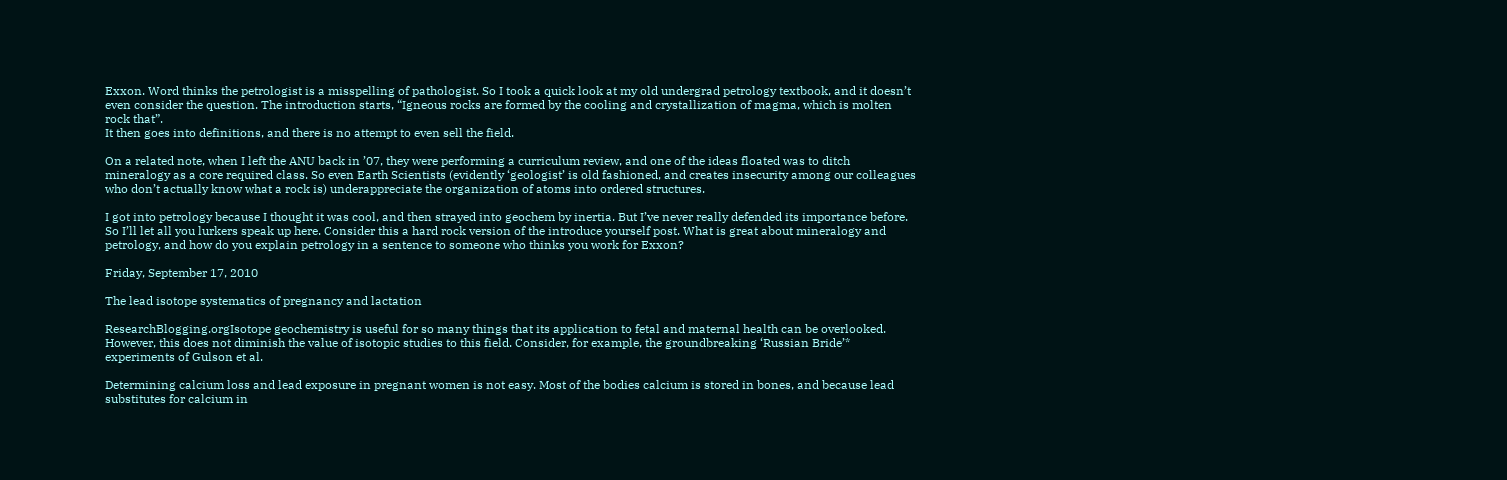Exxon. Word thinks the petrologist is a misspelling of pathologist. So I took a quick look at my old undergrad petrology textbook, and it doesn’t even consider the question. The introduction starts, “Igneous rocks are formed by the cooling and crystallization of magma, which is molten rock that”.
It then goes into definitions, and there is no attempt to even sell the field.

On a related note, when I left the ANU back in ’07, they were performing a curriculum review, and one of the ideas floated was to ditch mineralogy as a core required class. So even Earth Scientists (evidently ‘geologist’ is old fashioned, and creates insecurity among our colleagues who don’t actually know what a rock is) underappreciate the organization of atoms into ordered structures.

I got into petrology because I thought it was cool, and then strayed into geochem by inertia. But I’ve never really defended its importance before. So I’ll let all you lurkers speak up here. Consider this a hard rock version of the introduce yourself post. What is great about mineralogy and petrology, and how do you explain petrology in a sentence to someone who thinks you work for Exxon?

Friday, September 17, 2010

The lead isotope systematics of pregnancy and lactation

ResearchBlogging.orgIsotope geochemistry is useful for so many things that its application to fetal and maternal health can be overlooked. However, this does not diminish the value of isotopic studies to this field. Consider, for example, the groundbreaking ‘Russian Bride’* experiments of Gulson et al.

Determining calcium loss and lead exposure in pregnant women is not easy. Most of the bodies calcium is stored in bones, and because lead substitutes for calcium in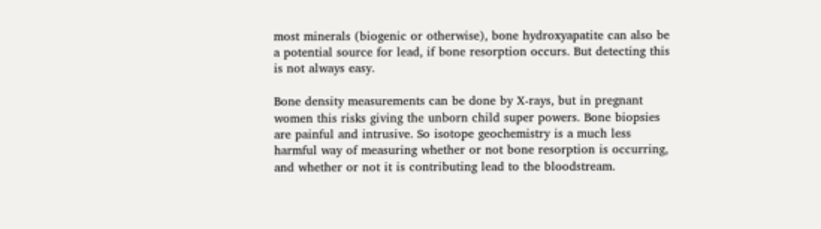most minerals (biogenic or otherwise), bone hydroxyapatite can also be a potential source for lead, if bone resorption occurs. But detecting this is not always easy.

Bone density measurements can be done by X-rays, but in pregnant women this risks giving the unborn child super powers. Bone biopsies are painful and intrusive. So isotope geochemistry is a much less harmful way of measuring whether or not bone resorption is occurring, and whether or not it is contributing lead to the bloodstream.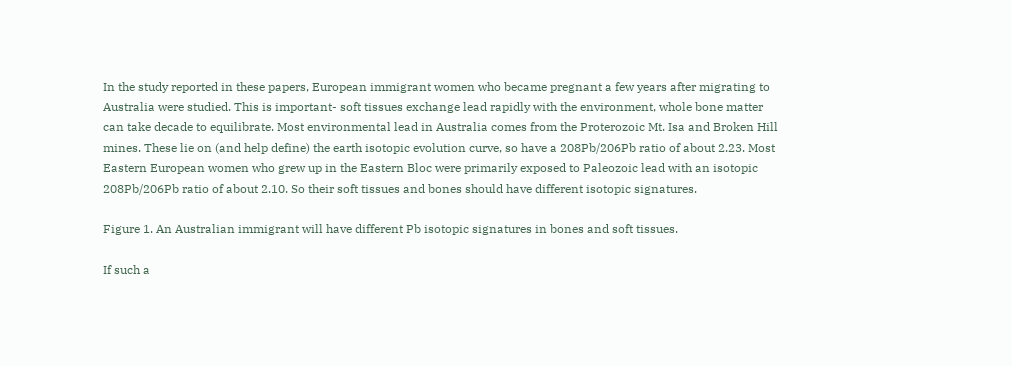In the study reported in these papers, European immigrant women who became pregnant a few years after migrating to Australia were studied. This is important- soft tissues exchange lead rapidly with the environment, whole bone matter can take decade to equilibrate. Most environmental lead in Australia comes from the Proterozoic Mt. Isa and Broken Hill mines. These lie on (and help define) the earth isotopic evolution curve, so have a 208Pb/206Pb ratio of about 2.23. Most Eastern European women who grew up in the Eastern Bloc were primarily exposed to Paleozoic lead with an isotopic 208Pb/206Pb ratio of about 2.10. So their soft tissues and bones should have different isotopic signatures.

Figure 1. An Australian immigrant will have different Pb isotopic signatures in bones and soft tissues.

If such a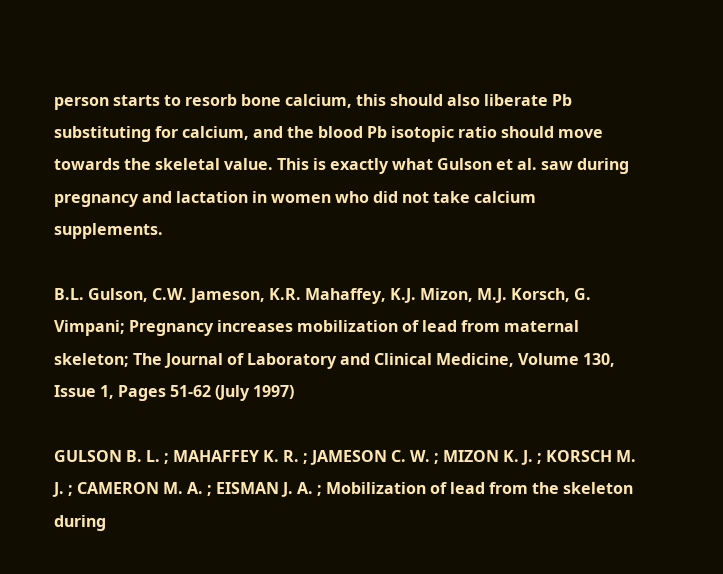person starts to resorb bone calcium, this should also liberate Pb substituting for calcium, and the blood Pb isotopic ratio should move towards the skeletal value. This is exactly what Gulson et al. saw during pregnancy and lactation in women who did not take calcium supplements.

B.L. Gulson, C.W. Jameson, K.R. Mahaffey, K.J. Mizon, M.J. Korsch, G. Vimpani; Pregnancy increases mobilization of lead from maternal skeleton; The Journal of Laboratory and Clinical Medicine, Volume 130, Issue 1, Pages 51-62 (July 1997)

GULSON B. L. ; MAHAFFEY K. R. ; JAMESON C. W. ; MIZON K. J. ; KORSCH M. J. ; CAMERON M. A. ; EISMAN J. A. ; Mobilization of lead from the skeleton during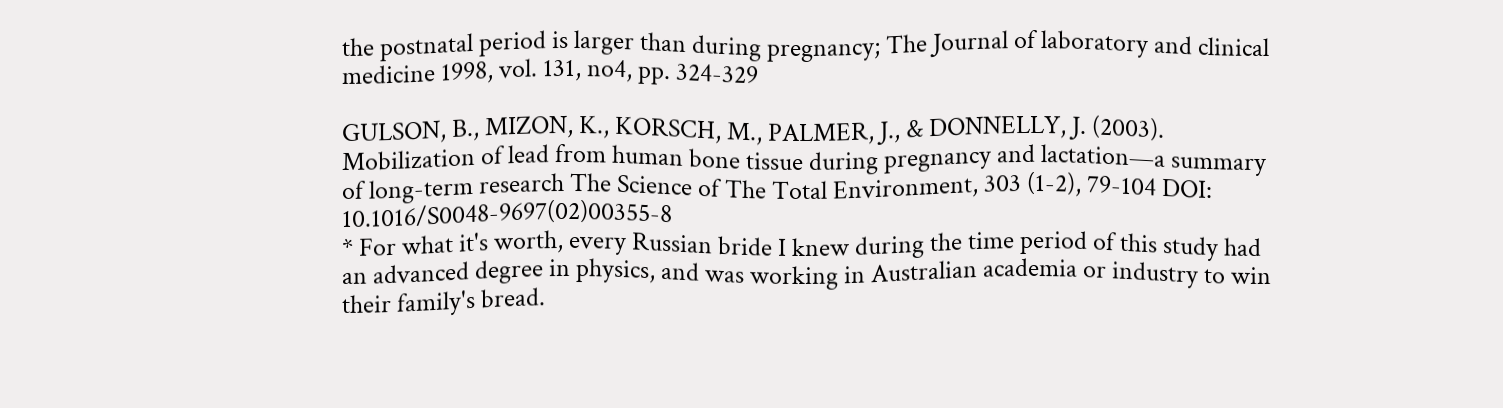the postnatal period is larger than during pregnancy; The Journal of laboratory and clinical medicine 1998, vol. 131, no4, pp. 324-329

GULSON, B., MIZON, K., KORSCH, M., PALMER, J., & DONNELLY, J. (2003). Mobilization of lead from human bone tissue during pregnancy and lactation—a summary of long-term research The Science of The Total Environment, 303 (1-2), 79-104 DOI: 10.1016/S0048-9697(02)00355-8
* For what it's worth, every Russian bride I knew during the time period of this study had an advanced degree in physics, and was working in Australian academia or industry to win their family's bread.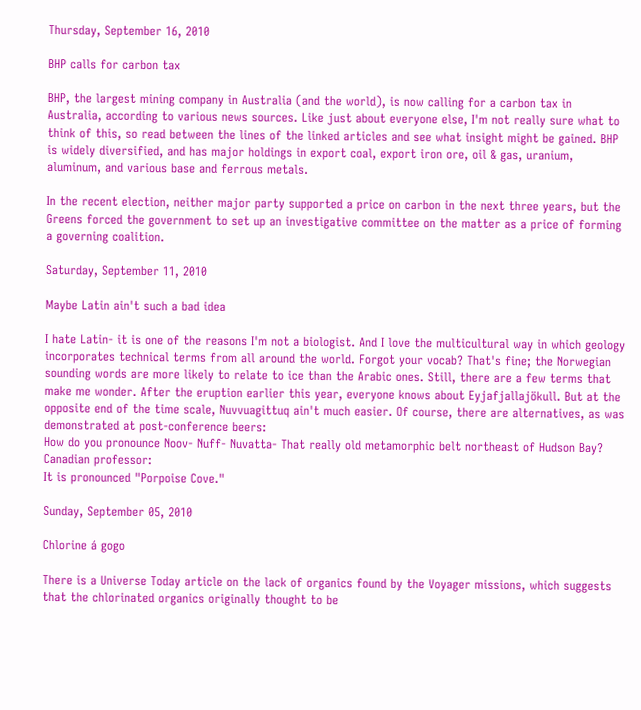Thursday, September 16, 2010

BHP calls for carbon tax

BHP, the largest mining company in Australia (and the world), is now calling for a carbon tax in Australia, according to various news sources. Like just about everyone else, I'm not really sure what to think of this, so read between the lines of the linked articles and see what insight might be gained. BHP is widely diversified, and has major holdings in export coal, export iron ore, oil & gas, uranium, aluminum, and various base and ferrous metals.

In the recent election, neither major party supported a price on carbon in the next three years, but the Greens forced the government to set up an investigative committee on the matter as a price of forming a governing coalition.

Saturday, September 11, 2010

Maybe Latin ain't such a bad idea

I hate Latin- it is one of the reasons I'm not a biologist. And I love the multicultural way in which geology incorporates technical terms from all around the world. Forgot your vocab? That's fine; the Norwegian sounding words are more likely to relate to ice than the Arabic ones. Still, there are a few terms that make me wonder. After the eruption earlier this year, everyone knows about Eyjafjallajökull. But at the opposite end of the time scale, Nuvvuagittuq ain't much easier. Of course, there are alternatives, as was demonstrated at post-conference beers:
How do you pronounce Noov- Nuff- Nuvatta- That really old metamorphic belt northeast of Hudson Bay?
Canadian professor:
It is pronounced "Porpoise Cove."

Sunday, September 05, 2010

Chlorine á gogo

There is a Universe Today article on the lack of organics found by the Voyager missions, which suggests that the chlorinated organics originally thought to be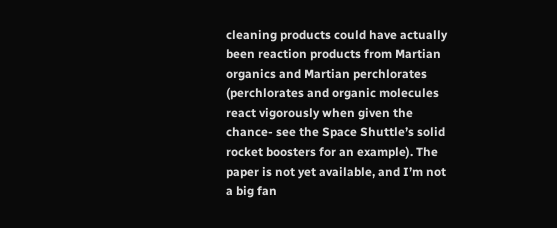cleaning products could have actually been reaction products from Martian organics and Martian perchlorates (perchlorates and organic molecules react vigorously when given the chance- see the Space Shuttle’s solid rocket boosters for an example). The paper is not yet available, and I’m not a big fan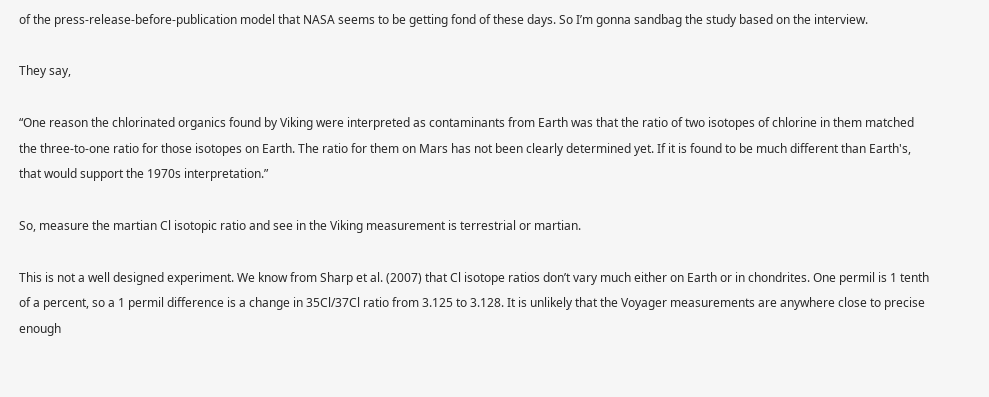of the press-release-before-publication model that NASA seems to be getting fond of these days. So I’m gonna sandbag the study based on the interview.

They say,

“One reason the chlorinated organics found by Viking were interpreted as contaminants from Earth was that the ratio of two isotopes of chlorine in them matched the three-to-one ratio for those isotopes on Earth. The ratio for them on Mars has not been clearly determined yet. If it is found to be much different than Earth's, that would support the 1970s interpretation.”

So, measure the martian Cl isotopic ratio and see in the Viking measurement is terrestrial or martian.

This is not a well designed experiment. We know from Sharp et al. (2007) that Cl isotope ratios don’t vary much either on Earth or in chondrites. One permil is 1 tenth of a percent, so a 1 permil difference is a change in 35Cl/37Cl ratio from 3.125 to 3.128. It is unlikely that the Voyager measurements are anywhere close to precise enough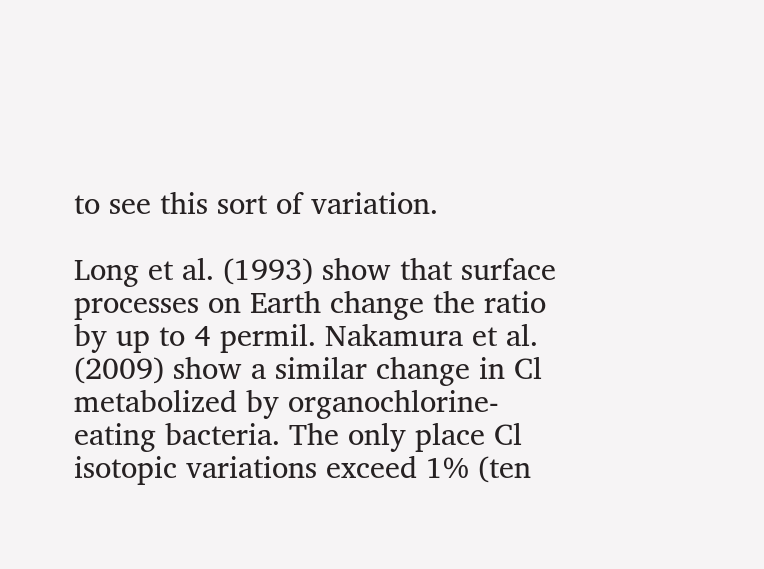to see this sort of variation.

Long et al. (1993) show that surface processes on Earth change the ratio by up to 4 permil. Nakamura et al. (2009) show a similar change in Cl metabolized by organochlorine-eating bacteria. The only place Cl isotopic variations exceed 1% (ten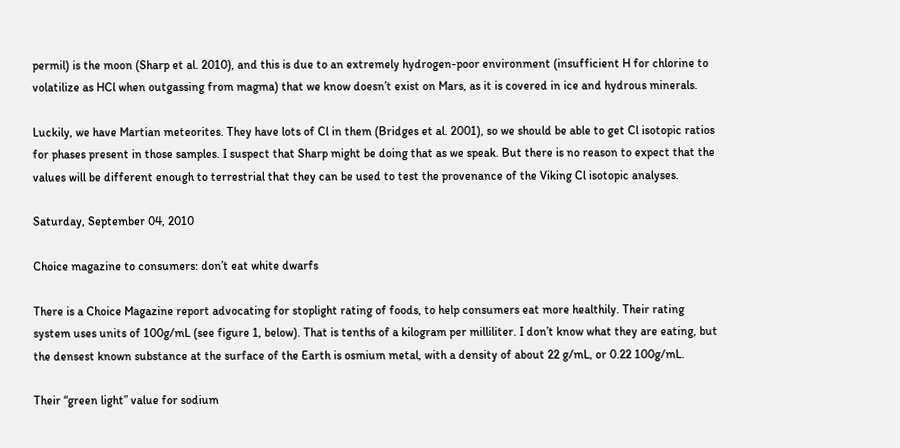permil) is the moon (Sharp et al. 2010), and this is due to an extremely hydrogen-poor environment (insufficient H for chlorine to volatilize as HCl when outgassing from magma) that we know doesn’t exist on Mars, as it is covered in ice and hydrous minerals.

Luckily, we have Martian meteorites. They have lots of Cl in them (Bridges et al. 2001), so we should be able to get Cl isotopic ratios for phases present in those samples. I suspect that Sharp might be doing that as we speak. But there is no reason to expect that the values will be different enough to terrestrial that they can be used to test the provenance of the Viking Cl isotopic analyses.

Saturday, September 04, 2010

Choice magazine to consumers: don’t eat white dwarfs

There is a Choice Magazine report advocating for stoplight rating of foods, to help consumers eat more healthily. Their rating system uses units of 100g/mL (see figure 1, below). That is tenths of a kilogram per milliliter. I don’t know what they are eating, but the densest known substance at the surface of the Earth is osmium metal, with a density of about 22 g/mL, or 0.22 100g/mL.

Their “green light” value for sodium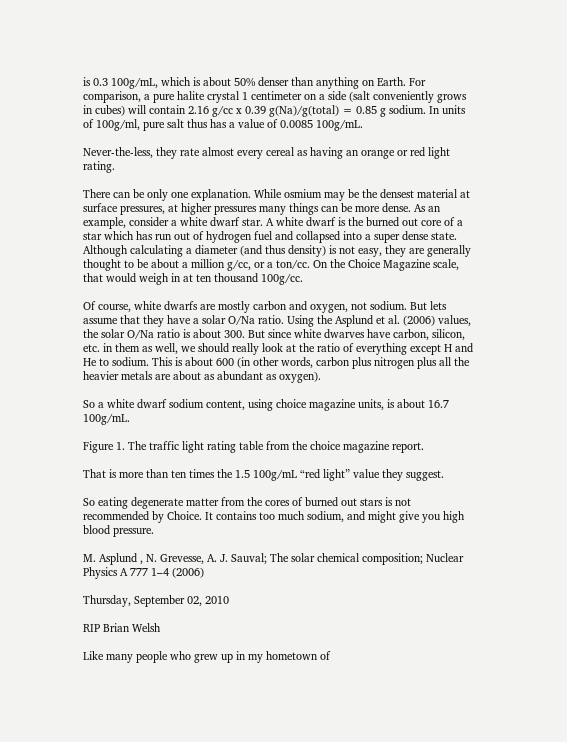is 0.3 100g/mL, which is about 50% denser than anything on Earth. For comparison, a pure halite crystal 1 centimeter on a side (salt conveniently grows in cubes) will contain 2.16 g/cc x 0.39 g(Na)/g(total) = 0.85 g sodium. In units of 100g/ml, pure salt thus has a value of 0.0085 100g/mL.

Never-the-less, they rate almost every cereal as having an orange or red light rating.

There can be only one explanation. While osmium may be the densest material at surface pressures, at higher pressures many things can be more dense. As an example, consider a white dwarf star. A white dwarf is the burned out core of a star which has run out of hydrogen fuel and collapsed into a super dense state. Although calculating a diameter (and thus density) is not easy, they are generally thought to be about a million g/cc, or a ton/cc. On the Choice Magazine scale, that would weigh in at ten thousand 100g/cc.

Of course, white dwarfs are mostly carbon and oxygen, not sodium. But lets assume that they have a solar O/Na ratio. Using the Asplund et al. (2006) values, the solar O/Na ratio is about 300. But since white dwarves have carbon, silicon, etc. in them as well, we should really look at the ratio of everything except H and He to sodium. This is about 600 (in other words, carbon plus nitrogen plus all the heavier metals are about as abundant as oxygen).

So a white dwarf sodium content, using choice magazine units, is about 16.7 100g/mL.

Figure 1. The traffic light rating table from the choice magazine report.

That is more than ten times the 1.5 100g/mL “red light” value they suggest.

So eating degenerate matter from the cores of burned out stars is not recommended by Choice. It contains too much sodium, and might give you high blood pressure.

M. Asplund , N. Grevesse, A. J. Sauval; The solar chemical composition; Nuclear Physics A 777 1–4 (2006)

Thursday, September 02, 2010

RIP Brian Welsh

Like many people who grew up in my hometown of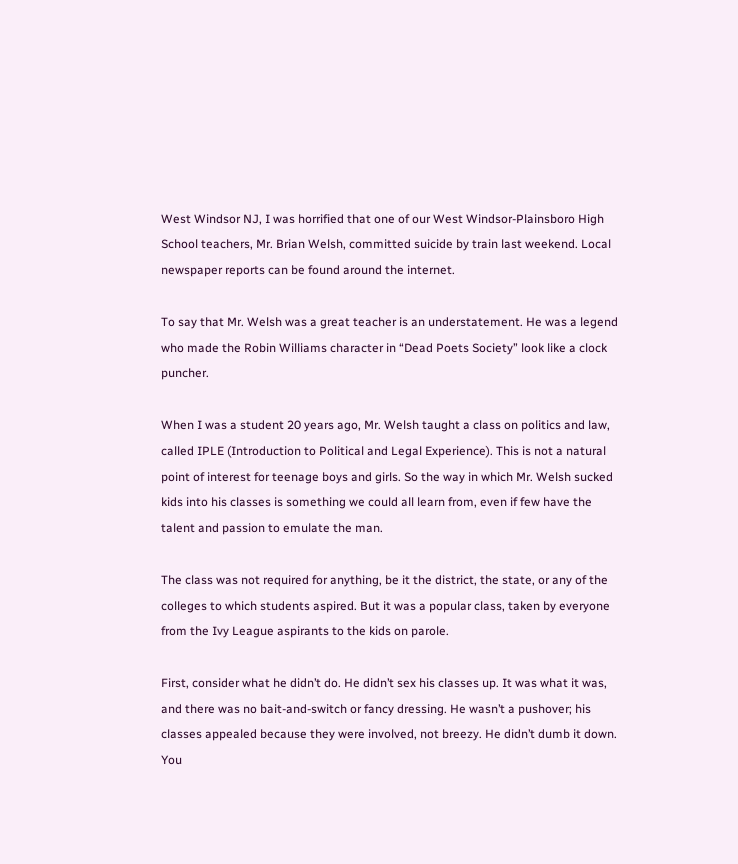West Windsor NJ, I was horrified that one of our West Windsor-Plainsboro High School teachers, Mr. Brian Welsh, committed suicide by train last weekend. Local newspaper reports can be found around the internet.

To say that Mr. Welsh was a great teacher is an understatement. He was a legend who made the Robin Williams character in “Dead Poets Society” look like a clock puncher.

When I was a student 20 years ago, Mr. Welsh taught a class on politics and law, called IPLE (Introduction to Political and Legal Experience). This is not a natural point of interest for teenage boys and girls. So the way in which Mr. Welsh sucked kids into his classes is something we could all learn from, even if few have the talent and passion to emulate the man.

The class was not required for anything, be it the district, the state, or any of the colleges to which students aspired. But it was a popular class, taken by everyone from the Ivy League aspirants to the kids on parole.

First, consider what he didn’t do. He didn’t sex his classes up. It was what it was, and there was no bait-and-switch or fancy dressing. He wasn’t a pushover; his classes appealed because they were involved, not breezy. He didn’t dumb it down. You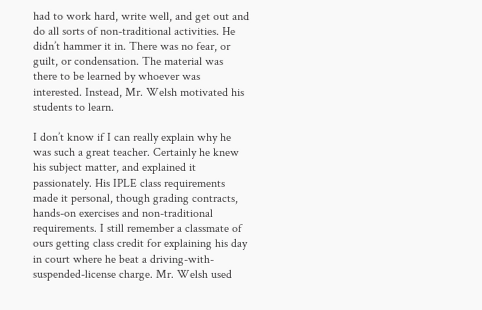had to work hard, write well, and get out and do all sorts of non-traditional activities. He didn’t hammer it in. There was no fear, or guilt, or condensation. The material was there to be learned by whoever was interested. Instead, Mr. Welsh motivated his students to learn.

I don’t know if I can really explain why he was such a great teacher. Certainly he knew his subject matter, and explained it passionately. His IPLE class requirements made it personal, though grading contracts, hands-on exercises and non-traditional requirements. I still remember a classmate of ours getting class credit for explaining his day in court where he beat a driving-with-suspended-license charge. Mr. Welsh used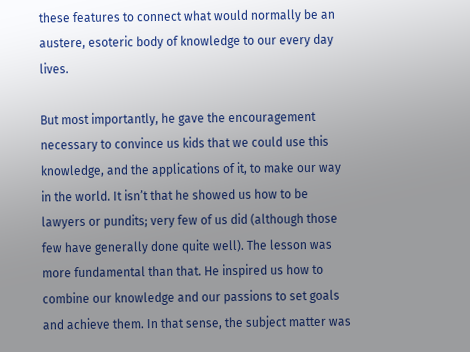these features to connect what would normally be an austere, esoteric body of knowledge to our every day lives.

But most importantly, he gave the encouragement necessary to convince us kids that we could use this knowledge, and the applications of it, to make our way in the world. It isn’t that he showed us how to be lawyers or pundits; very few of us did (although those few have generally done quite well). The lesson was more fundamental than that. He inspired us how to combine our knowledge and our passions to set goals and achieve them. In that sense, the subject matter was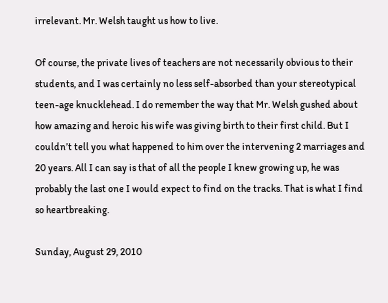irrelevant. Mr. Welsh taught us how to live.

Of course, the private lives of teachers are not necessarily obvious to their students, and I was certainly no less self-absorbed than your stereotypical teen-age knucklehead. I do remember the way that Mr. Welsh gushed about how amazing and heroic his wife was giving birth to their first child. But I couldn’t tell you what happened to him over the intervening 2 marriages and 20 years. All I can say is that of all the people I knew growing up, he was probably the last one I would expect to find on the tracks. That is what I find so heartbreaking.

Sunday, August 29, 2010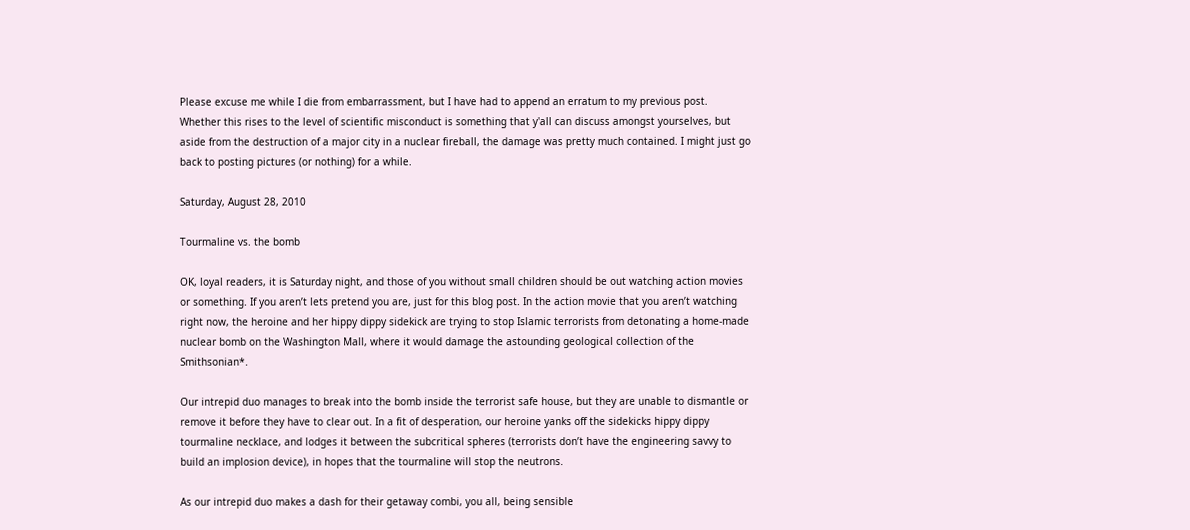Please excuse me while I die from embarrassment, but I have had to append an erratum to my previous post. Whether this rises to the level of scientific misconduct is something that y'all can discuss amongst yourselves, but aside from the destruction of a major city in a nuclear fireball, the damage was pretty much contained. I might just go back to posting pictures (or nothing) for a while.

Saturday, August 28, 2010

Tourmaline vs. the bomb

OK, loyal readers, it is Saturday night, and those of you without small children should be out watching action movies or something. If you aren’t lets pretend you are, just for this blog post. In the action movie that you aren’t watching right now, the heroine and her hippy dippy sidekick are trying to stop Islamic terrorists from detonating a home-made nuclear bomb on the Washington Mall, where it would damage the astounding geological collection of the Smithsonian*.

Our intrepid duo manages to break into the bomb inside the terrorist safe house, but they are unable to dismantle or remove it before they have to clear out. In a fit of desperation, our heroine yanks off the sidekicks hippy dippy tourmaline necklace, and lodges it between the subcritical spheres (terrorists don’t have the engineering savvy to build an implosion device), in hopes that the tourmaline will stop the neutrons.

As our intrepid duo makes a dash for their getaway combi, you all, being sensible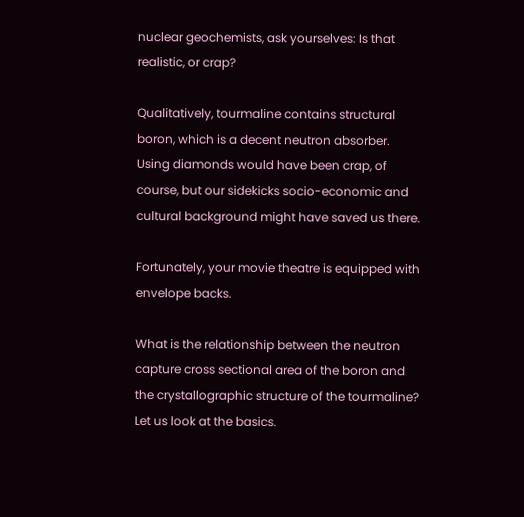nuclear geochemists, ask yourselves: Is that realistic, or crap?

Qualitatively, tourmaline contains structural boron, which is a decent neutron absorber. Using diamonds would have been crap, of course, but our sidekicks socio-economic and cultural background might have saved us there.

Fortunately, your movie theatre is equipped with envelope backs.

What is the relationship between the neutron capture cross sectional area of the boron and the crystallographic structure of the tourmaline? Let us look at the basics.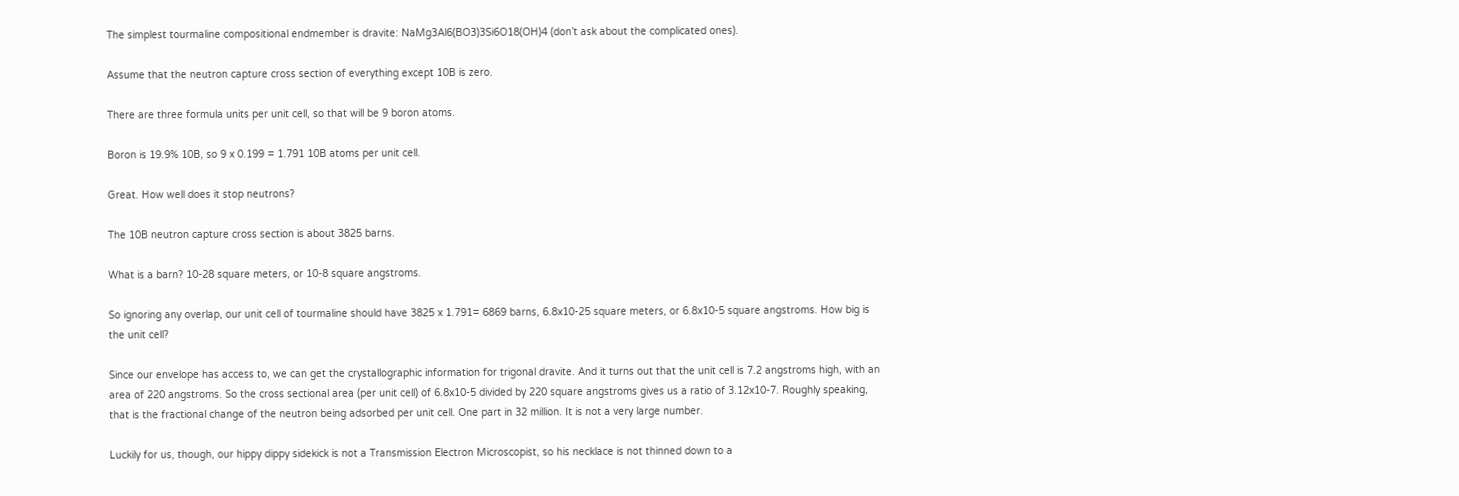The simplest tourmaline compositional endmember is dravite: NaMg3Al6(BO3)3Si6O18(OH)4 (don’t ask about the complicated ones).

Assume that the neutron capture cross section of everything except 10B is zero.

There are three formula units per unit cell, so that will be 9 boron atoms.

Boron is 19.9% 10B, so 9 x 0.199 = 1.791 10B atoms per unit cell.

Great. How well does it stop neutrons?

The 10B neutron capture cross section is about 3825 barns.

What is a barn? 10-28 square meters, or 10-8 square angstroms.

So ignoring any overlap, our unit cell of tourmaline should have 3825 x 1.791= 6869 barns, 6.8x10-25 square meters, or 6.8x10-5 square angstroms. How big is the unit cell?

Since our envelope has access to, we can get the crystallographic information for trigonal dravite. And it turns out that the unit cell is 7.2 angstroms high, with an area of 220 angstroms. So the cross sectional area (per unit cell) of 6.8x10-5 divided by 220 square angstroms gives us a ratio of 3.12x10-7. Roughly speaking, that is the fractional change of the neutron being adsorbed per unit cell. One part in 32 million. It is not a very large number.

Luckily for us, though, our hippy dippy sidekick is not a Transmission Electron Microscopist, so his necklace is not thinned down to a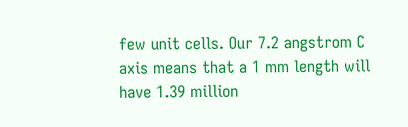few unit cells. Our 7.2 angstrom C axis means that a 1 mm length will have 1.39 million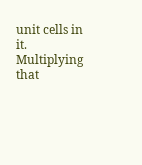unit cells in it. Multiplying that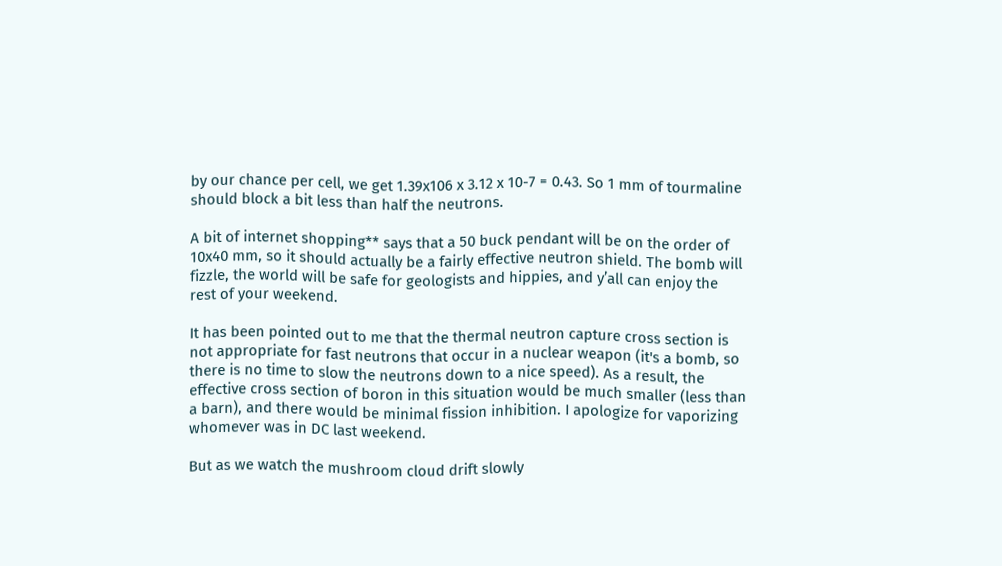by our chance per cell, we get 1.39x106 x 3.12 x 10-7 = 0.43. So 1 mm of tourmaline should block a bit less than half the neutrons.

A bit of internet shopping** says that a 50 buck pendant will be on the order of 10x40 mm, so it should actually be a fairly effective neutron shield. The bomb will fizzle, the world will be safe for geologists and hippies, and y’all can enjoy the rest of your weekend.

It has been pointed out to me that the thermal neutron capture cross section is not appropriate for fast neutrons that occur in a nuclear weapon (it's a bomb, so there is no time to slow the neutrons down to a nice speed). As a result, the effective cross section of boron in this situation would be much smaller (less than a barn), and there would be minimal fission inhibition. I apologize for vaporizing whomever was in DC last weekend.

But as we watch the mushroom cloud drift slowly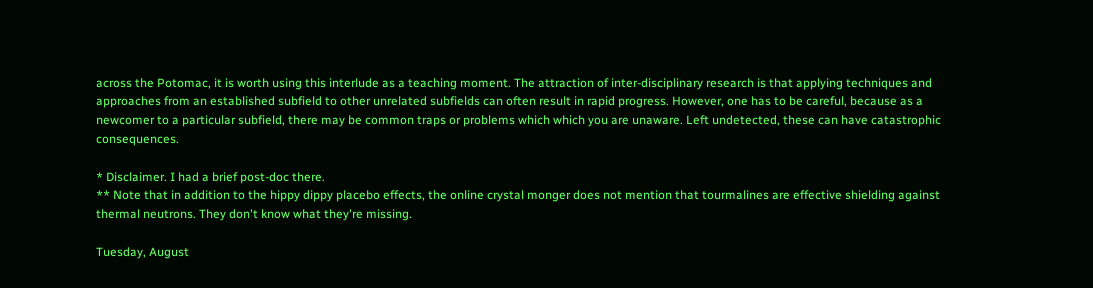across the Potomac, it is worth using this interlude as a teaching moment. The attraction of inter-disciplinary research is that applying techniques and approaches from an established subfield to other unrelated subfields can often result in rapid progress. However, one has to be careful, because as a newcomer to a particular subfield, there may be common traps or problems which which you are unaware. Left undetected, these can have catastrophic consequences.

* Disclaimer. I had a brief post-doc there.
** Note that in addition to the hippy dippy placebo effects, the online crystal monger does not mention that tourmalines are effective shielding against thermal neutrons. They don't know what they're missing.

Tuesday, August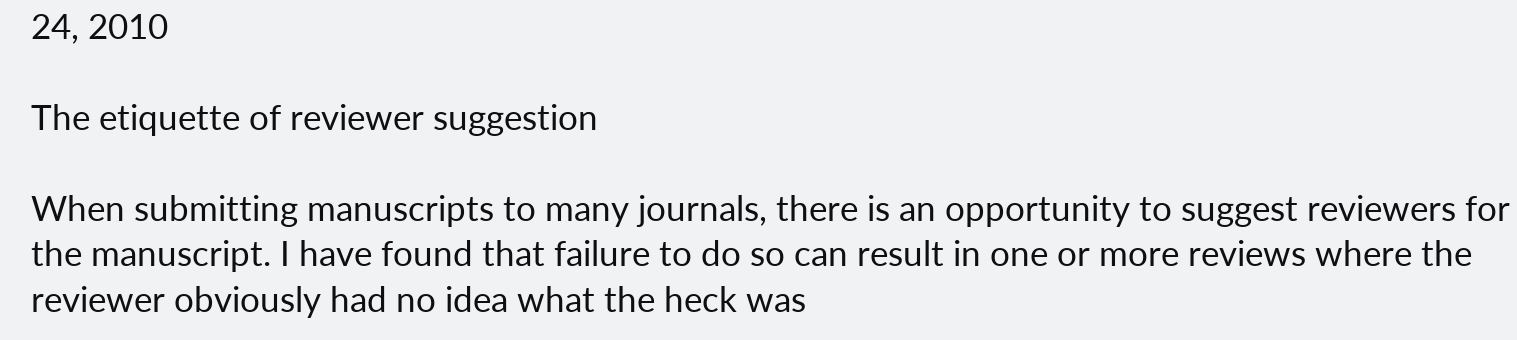24, 2010

The etiquette of reviewer suggestion

When submitting manuscripts to many journals, there is an opportunity to suggest reviewers for the manuscript. I have found that failure to do so can result in one or more reviews where the reviewer obviously had no idea what the heck was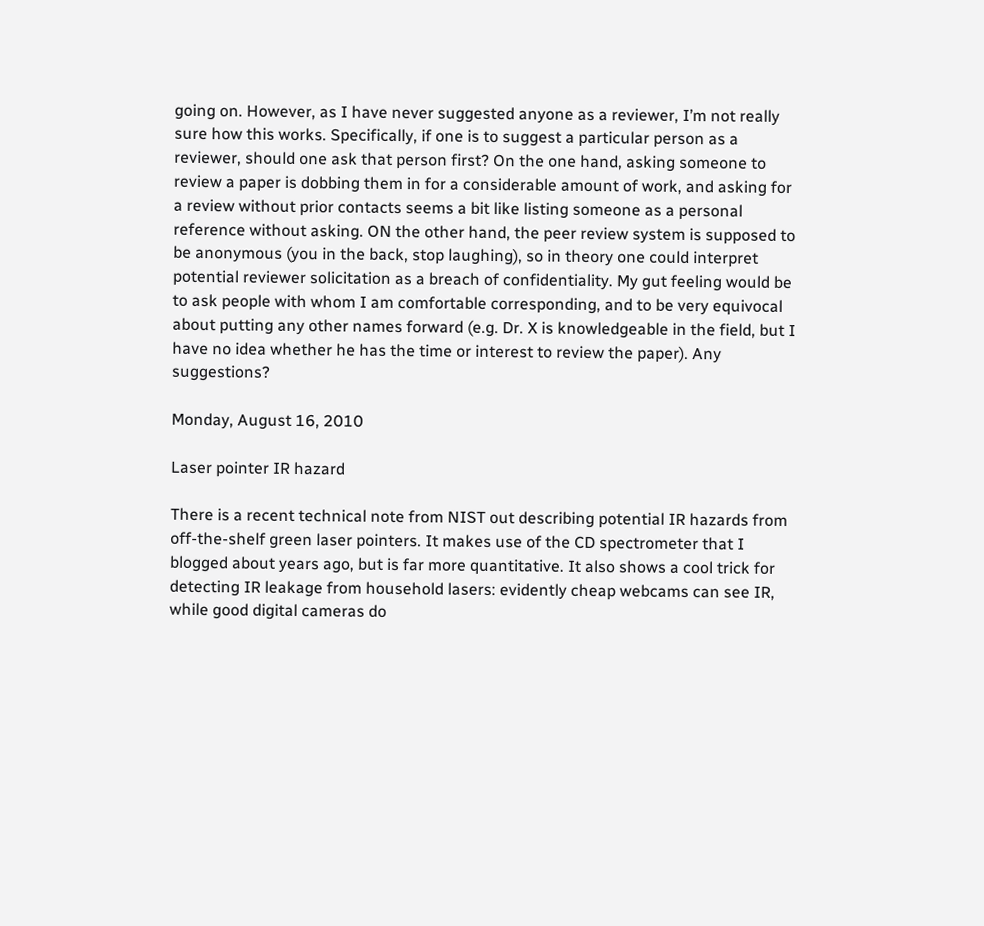going on. However, as I have never suggested anyone as a reviewer, I’m not really sure how this works. Specifically, if one is to suggest a particular person as a reviewer, should one ask that person first? On the one hand, asking someone to review a paper is dobbing them in for a considerable amount of work, and asking for a review without prior contacts seems a bit like listing someone as a personal reference without asking. ON the other hand, the peer review system is supposed to be anonymous (you in the back, stop laughing), so in theory one could interpret potential reviewer solicitation as a breach of confidentiality. My gut feeling would be to ask people with whom I am comfortable corresponding, and to be very equivocal about putting any other names forward (e.g. Dr. X is knowledgeable in the field, but I have no idea whether he has the time or interest to review the paper). Any suggestions?

Monday, August 16, 2010

Laser pointer IR hazard

There is a recent technical note from NIST out describing potential IR hazards from off-the-shelf green laser pointers. It makes use of the CD spectrometer that I blogged about years ago, but is far more quantitative. It also shows a cool trick for detecting IR leakage from household lasers: evidently cheap webcams can see IR, while good digital cameras do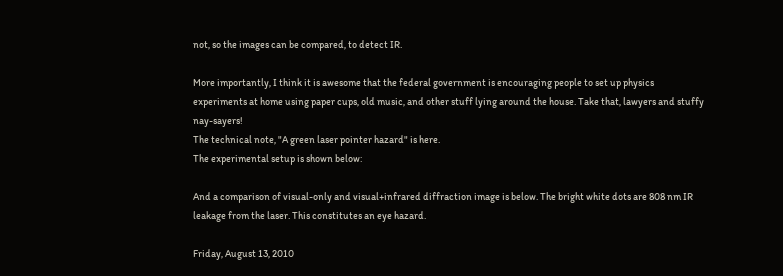not, so the images can be compared, to detect IR.

More importantly, I think it is awesome that the federal government is encouraging people to set up physics experiments at home using paper cups, old music, and other stuff lying around the house. Take that, lawyers and stuffy nay-sayers!
The technical note, "A green laser pointer hazard" is here.
The experimental setup is shown below:

And a comparison of visual-only and visual+infrared diffraction image is below. The bright white dots are 808 nm IR leakage from the laser. This constitutes an eye hazard.

Friday, August 13, 2010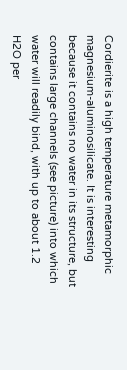Cordierite is a high temperature metamorphic magnesium-aluminosilicate. It is interesting because it contains no water in its structure, but contains large channels (see picture) into which water will readily bind, with up to about 1.2 H2O per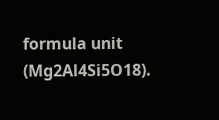formula unit (Mg2Al4Si5O18).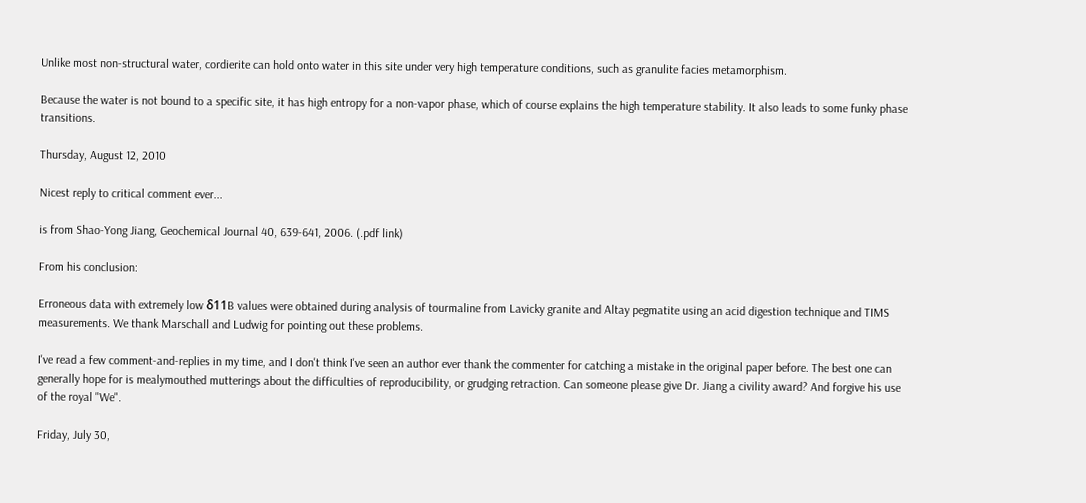Unlike most non-structural water, cordierite can hold onto water in this site under very high temperature conditions, such as granulite facies metamorphism.

Because the water is not bound to a specific site, it has high entropy for a non-vapor phase, which of course explains the high temperature stability. It also leads to some funky phase transitions.

Thursday, August 12, 2010

Nicest reply to critical comment ever...

is from Shao-Yong Jiang, Geochemical Journal 40, 639-641, 2006. (.pdf link)

From his conclusion:

Erroneous data with extremely low δ11B values were obtained during analysis of tourmaline from Lavicky granite and Altay pegmatite using an acid digestion technique and TIMS measurements. We thank Marschall and Ludwig for pointing out these problems.

I've read a few comment-and-replies in my time, and I don't think I've seen an author ever thank the commenter for catching a mistake in the original paper before. The best one can generally hope for is mealymouthed mutterings about the difficulties of reproducibility, or grudging retraction. Can someone please give Dr. Jiang a civility award? And forgive his use of the royal "We".

Friday, July 30,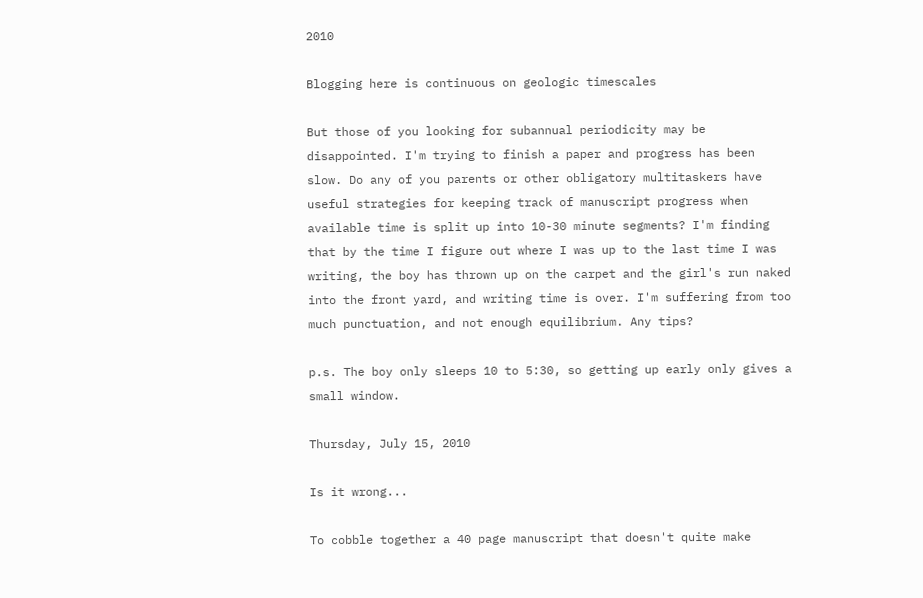2010

Blogging here is continuous on geologic timescales

But those of you looking for subannual periodicity may be disappointed. I'm trying to finish a paper and progress has been slow. Do any of you parents or other obligatory multitaskers have useful strategies for keeping track of manuscript progress when available time is split up into 10-30 minute segments? I'm finding that by the time I figure out where I was up to the last time I was writing, the boy has thrown up on the carpet and the girl's run naked into the front yard, and writing time is over. I'm suffering from too much punctuation, and not enough equilibrium. Any tips?

p.s. The boy only sleeps 10 to 5:30, so getting up early only gives a small window.

Thursday, July 15, 2010

Is it wrong...

To cobble together a 40 page manuscript that doesn't quite make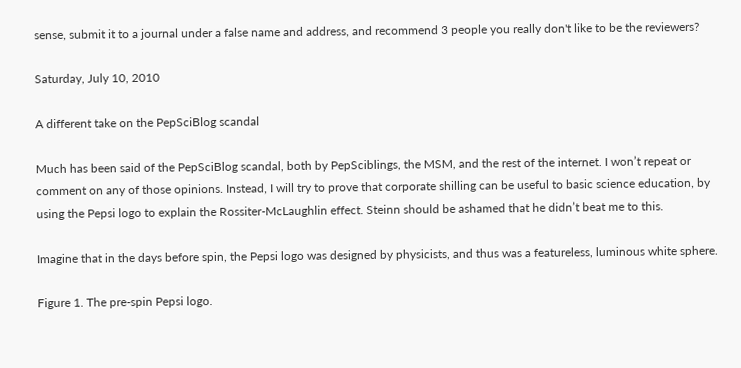sense, submit it to a journal under a false name and address, and recommend 3 people you really don't like to be the reviewers?

Saturday, July 10, 2010

A different take on the PepSciBlog scandal

Much has been said of the PepSciBlog scandal, both by PepSciblings, the MSM, and the rest of the internet. I won’t repeat or comment on any of those opinions. Instead, I will try to prove that corporate shilling can be useful to basic science education, by using the Pepsi logo to explain the Rossiter-McLaughlin effect. Steinn should be ashamed that he didn’t beat me to this.

Imagine that in the days before spin, the Pepsi logo was designed by physicists, and thus was a featureless, luminous white sphere.

Figure 1. The pre-spin Pepsi logo.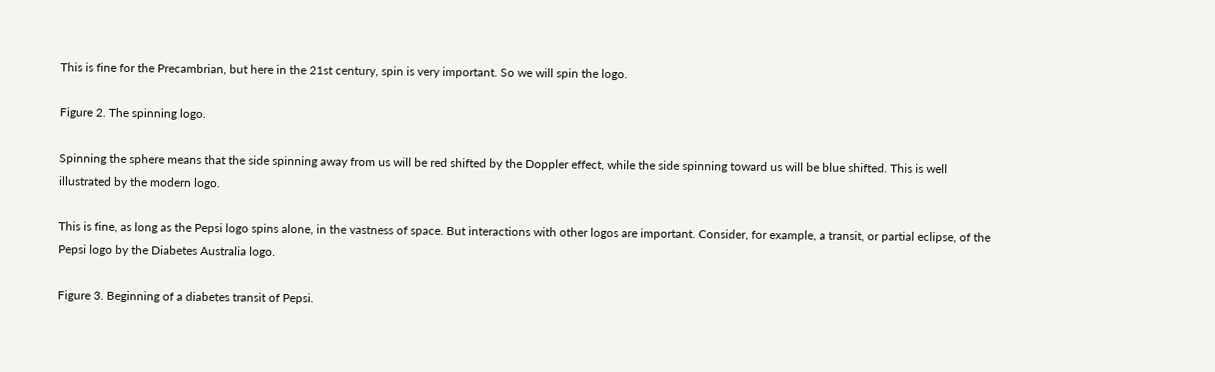This is fine for the Precambrian, but here in the 21st century, spin is very important. So we will spin the logo.

Figure 2. The spinning logo.

Spinning the sphere means that the side spinning away from us will be red shifted by the Doppler effect, while the side spinning toward us will be blue shifted. This is well illustrated by the modern logo.

This is fine, as long as the Pepsi logo spins alone, in the vastness of space. But interactions with other logos are important. Consider, for example, a transit, or partial eclipse, of the Pepsi logo by the Diabetes Australia logo.

Figure 3. Beginning of a diabetes transit of Pepsi.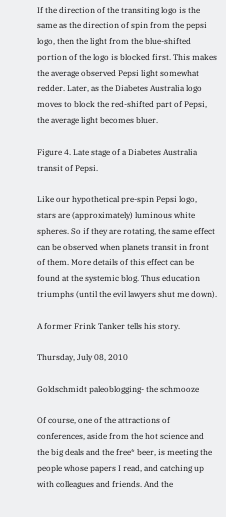If the direction of the transiting logo is the same as the direction of spin from the pepsi logo, then the light from the blue-shifted portion of the logo is blocked first. This makes the average observed Pepsi light somewhat redder. Later, as the Diabetes Australia logo moves to block the red-shifted part of Pepsi, the average light becomes bluer.

Figure 4. Late stage of a Diabetes Australia transit of Pepsi.

Like our hypothetical pre-spin Pepsi logo, stars are (approximately) luminous white spheres. So if they are rotating, the same effect can be observed when planets transit in front of them. More details of this effect can be found at the systemic blog. Thus education triumphs (until the evil lawyers shut me down).

A former Frink Tanker tells his story.

Thursday, July 08, 2010

Goldschmidt paleoblogging- the schmooze

Of course, one of the attractions of conferences, aside from the hot science and the big deals and the free* beer, is meeting the people whose papers I read, and catching up with colleagues and friends. And the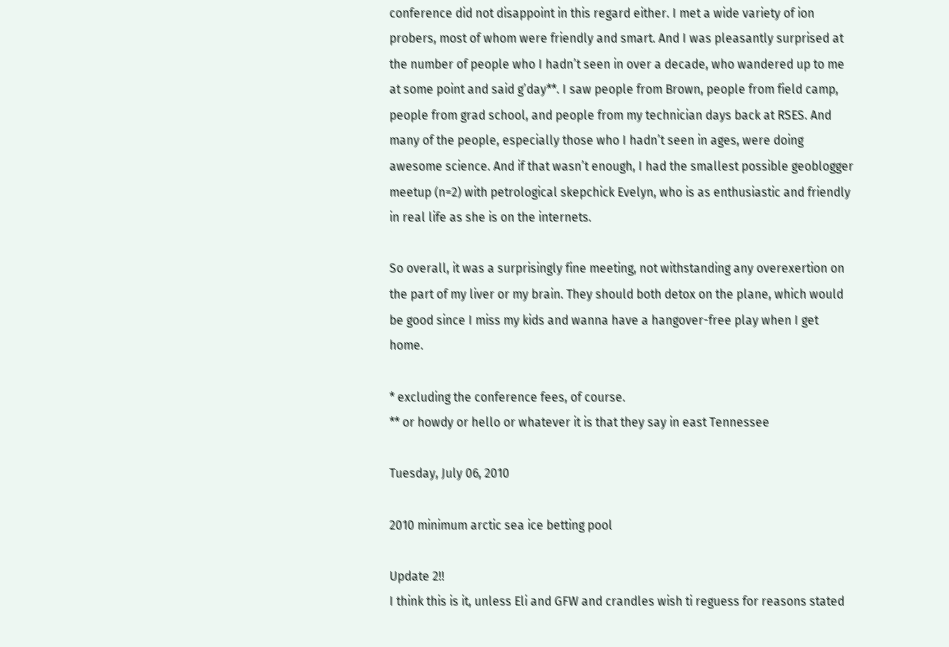conference did not disappoint in this regard either. I met a wide variety of ion probers, most of whom were friendly and smart. And I was pleasantly surprised at the number of people who I hadn’t seen in over a decade, who wandered up to me at some point and said g’day**. I saw people from Brown, people from field camp, people from grad school, and people from my technician days back at RSES. And many of the people, especially those who I hadn’t seen in ages, were doing awesome science. And if that wasn’t enough, I had the smallest possible geoblogger meetup (n=2) with petrological skepchick Evelyn, who is as enthusiastic and friendly in real life as she is on the internets.

So overall, it was a surprisingly fine meeting, not withstanding any overexertion on the part of my liver or my brain. They should both detox on the plane, which would be good since I miss my kids and wanna have a hangover-free play when I get home.

* excluding the conference fees, of course.
** or howdy or hello or whatever it is that they say in east Tennessee

Tuesday, July 06, 2010

2010 minimum arctic sea ice betting pool

Update 2!!
I think this is it, unless Eli and GFW and crandles wish ti reguess for reasons stated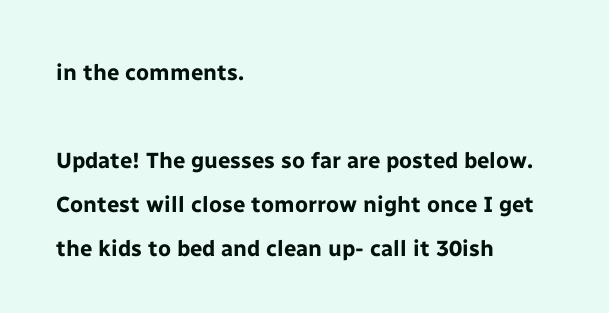in the comments.

Update! The guesses so far are posted below. Contest will close tomorrow night once I get the kids to bed and clean up- call it 30ish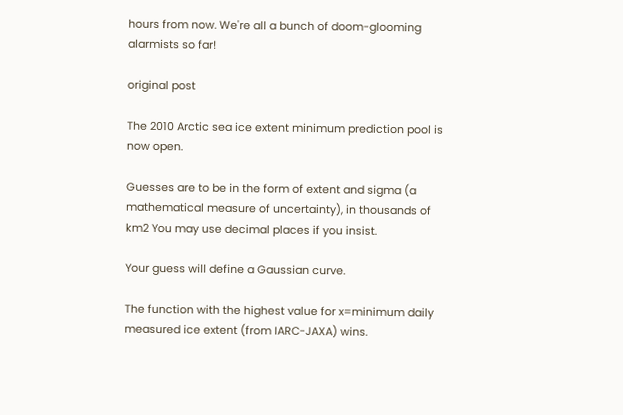hours from now. We're all a bunch of doom-glooming alarmists so far!

original post

The 2010 Arctic sea ice extent minimum prediction pool is now open.

Guesses are to be in the form of extent and sigma (a mathematical measure of uncertainty), in thousands of km2 You may use decimal places if you insist.

Your guess will define a Gaussian curve.

The function with the highest value for x=minimum daily measured ice extent (from IARC-JAXA) wins.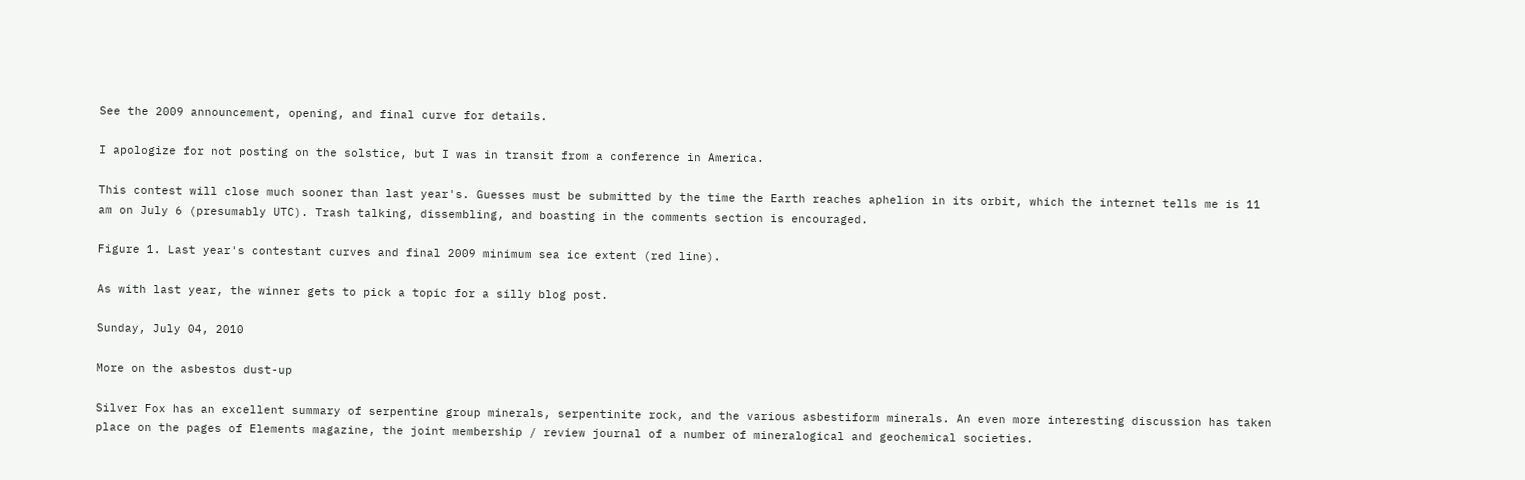See the 2009 announcement, opening, and final curve for details.

I apologize for not posting on the solstice, but I was in transit from a conference in America.

This contest will close much sooner than last year's. Guesses must be submitted by the time the Earth reaches aphelion in its orbit, which the internet tells me is 11 am on July 6 (presumably UTC). Trash talking, dissembling, and boasting in the comments section is encouraged.

Figure 1. Last year's contestant curves and final 2009 minimum sea ice extent (red line).

As with last year, the winner gets to pick a topic for a silly blog post.

Sunday, July 04, 2010

More on the asbestos dust-up

Silver Fox has an excellent summary of serpentine group minerals, serpentinite rock, and the various asbestiform minerals. An even more interesting discussion has taken place on the pages of Elements magazine, the joint membership / review journal of a number of mineralogical and geochemical societies.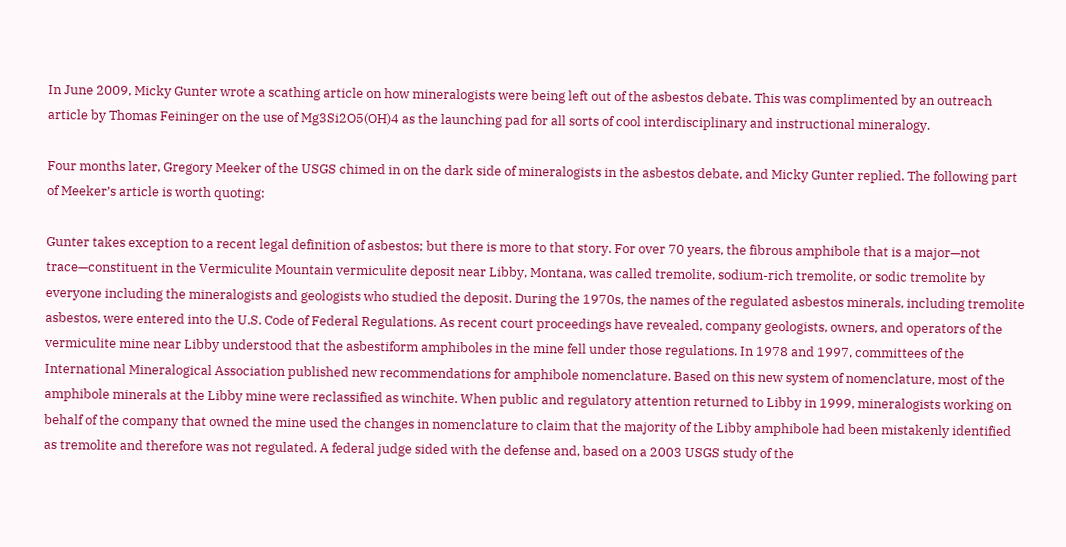In June 2009, Micky Gunter wrote a scathing article on how mineralogists were being left out of the asbestos debate. This was complimented by an outreach article by Thomas Feininger on the use of Mg3Si2O5(OH)4 as the launching pad for all sorts of cool interdisciplinary and instructional mineralogy.

Four months later, Gregory Meeker of the USGS chimed in on the dark side of mineralogists in the asbestos debate, and Micky Gunter replied. The following part of Meeker’s article is worth quoting:

Gunter takes exception to a recent legal definition of asbestos; but there is more to that story. For over 70 years, the fibrous amphibole that is a major—not trace—constituent in the Vermiculite Mountain vermiculite deposit near Libby, Montana, was called tremolite, sodium-rich tremolite, or sodic tremolite by everyone including the mineralogists and geologists who studied the deposit. During the 1970s, the names of the regulated asbestos minerals, including tremolite asbestos, were entered into the U.S. Code of Federal Regulations. As recent court proceedings have revealed, company geologists, owners, and operators of the vermiculite mine near Libby understood that the asbestiform amphiboles in the mine fell under those regulations. In 1978 and 1997, committees of the International Mineralogical Association published new recommendations for amphibole nomenclature. Based on this new system of nomenclature, most of the amphibole minerals at the Libby mine were reclassified as winchite. When public and regulatory attention returned to Libby in 1999, mineralogists working on behalf of the company that owned the mine used the changes in nomenclature to claim that the majority of the Libby amphibole had been mistakenly identified as tremolite and therefore was not regulated. A federal judge sided with the defense and, based on a 2003 USGS study of the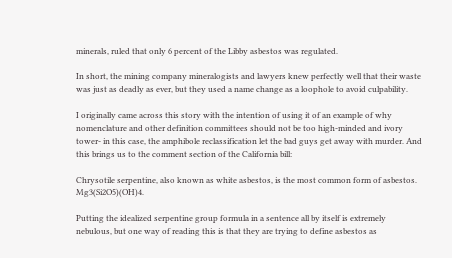minerals, ruled that only 6 percent of the Libby asbestos was regulated.

In short, the mining company mineralogists and lawyers knew perfectly well that their waste was just as deadly as ever, but they used a name change as a loophole to avoid culpability.

I originally came across this story with the intention of using it of an example of why nomenclature and other definition committees should not be too high-minded and ivory tower- in this case, the amphibole reclassification let the bad guys get away with murder. And this brings us to the comment section of the California bill:

Chrysotile serpentine, also known as white asbestos, is the most common form of asbestos. Mg3(Si2O5)(OH)4.

Putting the idealized serpentine group formula in a sentence all by itself is extremely nebulous, but one way of reading this is that they are trying to define asbestos as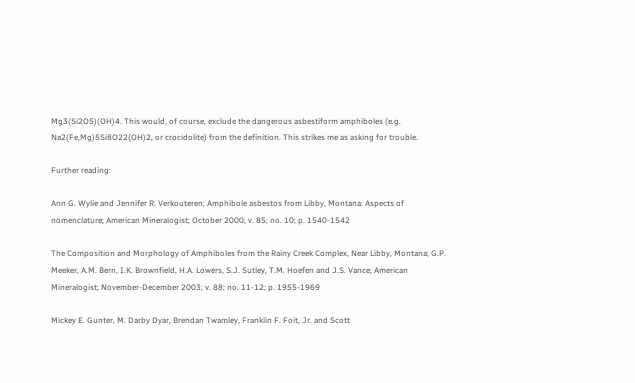Mg3(Si2O5)(OH)4. This would, of course, exclude the dangerous asbestiform amphiboles (e.g. Na2(Fe,Mg)5Si8O22(OH)2, or crocidolite) from the definition. This strikes me as asking for trouble.

Further reading:

Ann G. Wylie and Jennifer R. Verkouteren; Amphibole asbestos from Libby, Montana: Aspects of nomenclature; American Mineralogist; October 2000; v. 85; no. 10; p. 1540-1542

The Composition and Morphology of Amphiboles from the Rainy Creek Complex, Near Libby, Montana; G.P. Meeker, A.M. Bern, I.K. Brownfield, H.A. Lowers, S.J. Sutley, T.M. Hoefen and J.S. Vance; American Mineralogist; November-December 2003; v. 88; no. 11-12; p. 1955-1969

Mickey E. Gunter, M. Darby Dyar, Brendan Twamley, Franklin F. Foit, Jr. and Scott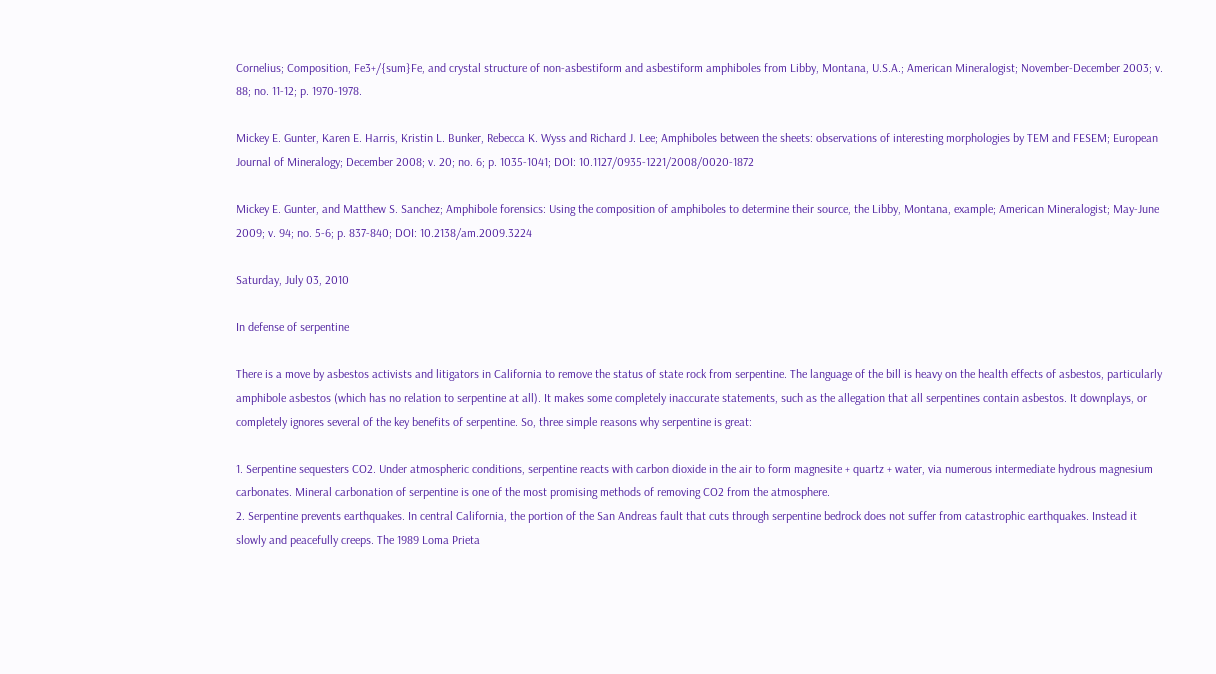Cornelius; Composition, Fe3+/{sum}Fe, and crystal structure of non-asbestiform and asbestiform amphiboles from Libby, Montana, U.S.A.; American Mineralogist; November-December 2003; v. 88; no. 11-12; p. 1970-1978.

Mickey E. Gunter, Karen E. Harris, Kristin L. Bunker, Rebecca K. Wyss and Richard J. Lee; Amphiboles between the sheets: observations of interesting morphologies by TEM and FESEM; European Journal of Mineralogy; December 2008; v. 20; no. 6; p. 1035-1041; DOI: 10.1127/0935-1221/2008/0020-1872

Mickey E. Gunter, and Matthew S. Sanchez; Amphibole forensics: Using the composition of amphiboles to determine their source, the Libby, Montana, example; American Mineralogist; May-June 2009; v. 94; no. 5-6; p. 837-840; DOI: 10.2138/am.2009.3224

Saturday, July 03, 2010

In defense of serpentine

There is a move by asbestos activists and litigators in California to remove the status of state rock from serpentine. The language of the bill is heavy on the health effects of asbestos, particularly amphibole asbestos (which has no relation to serpentine at all). It makes some completely inaccurate statements, such as the allegation that all serpentines contain asbestos. It downplays, or completely ignores several of the key benefits of serpentine. So, three simple reasons why serpentine is great:

1. Serpentine sequesters CO2. Under atmospheric conditions, serpentine reacts with carbon dioxide in the air to form magnesite + quartz + water, via numerous intermediate hydrous magnesium carbonates. Mineral carbonation of serpentine is one of the most promising methods of removing CO2 from the atmosphere.
2. Serpentine prevents earthquakes. In central California, the portion of the San Andreas fault that cuts through serpentine bedrock does not suffer from catastrophic earthquakes. Instead it slowly and peacefully creeps. The 1989 Loma Prieta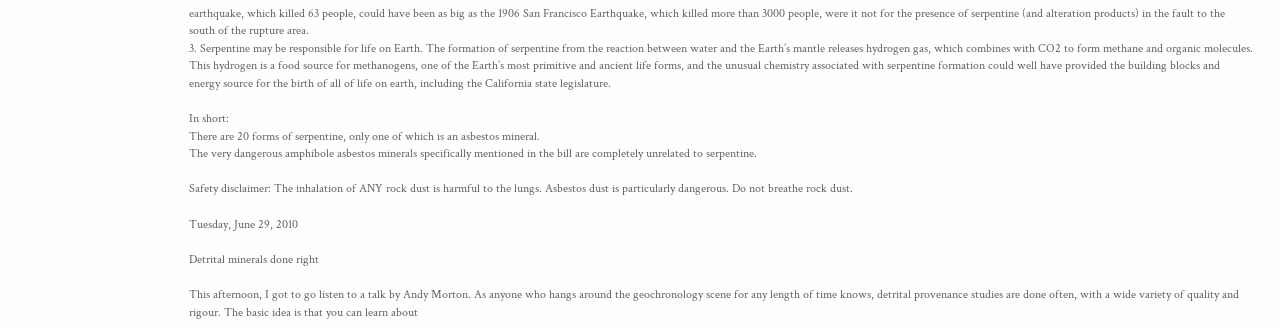earthquake, which killed 63 people, could have been as big as the 1906 San Francisco Earthquake, which killed more than 3000 people, were it not for the presence of serpentine (and alteration products) in the fault to the south of the rupture area.
3. Serpentine may be responsible for life on Earth. The formation of serpentine from the reaction between water and the Earth’s mantle releases hydrogen gas, which combines with CO2 to form methane and organic molecules. This hydrogen is a food source for methanogens, one of the Earth’s most primitive and ancient life forms, and the unusual chemistry associated with serpentine formation could well have provided the building blocks and energy source for the birth of all of life on earth, including the California state legislature.

In short:
There are 20 forms of serpentine, only one of which is an asbestos mineral.
The very dangerous amphibole asbestos minerals specifically mentioned in the bill are completely unrelated to serpentine.

Safety disclaimer: The inhalation of ANY rock dust is harmful to the lungs. Asbestos dust is particularly dangerous. Do not breathe rock dust.

Tuesday, June 29, 2010

Detrital minerals done right

This afternoon, I got to go listen to a talk by Andy Morton. As anyone who hangs around the geochronology scene for any length of time knows, detrital provenance studies are done often, with a wide variety of quality and rigour. The basic idea is that you can learn about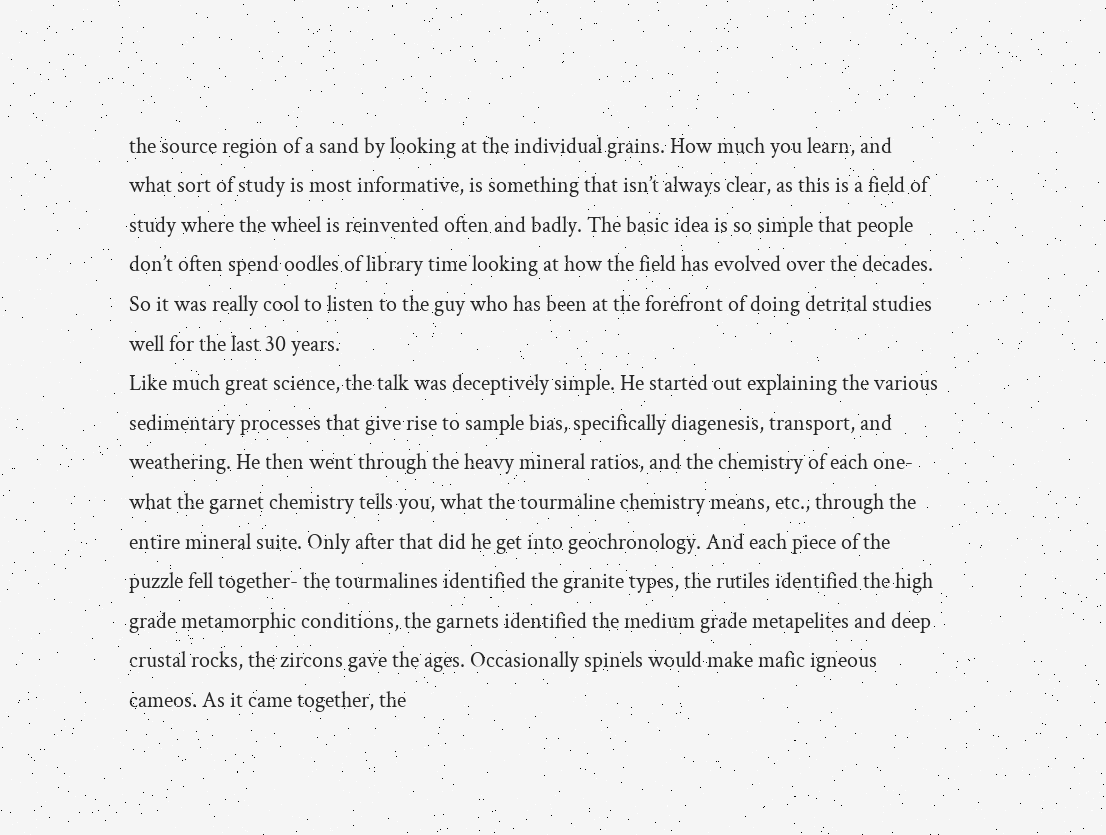the source region of a sand by looking at the individual grains. How much you learn, and what sort of study is most informative, is something that isn’t always clear, as this is a field of study where the wheel is reinvented often and badly. The basic idea is so simple that people don’t often spend oodles of library time looking at how the field has evolved over the decades. So it was really cool to listen to the guy who has been at the forefront of doing detrital studies well for the last 30 years.
Like much great science, the talk was deceptively simple. He started out explaining the various sedimentary processes that give rise to sample bias, specifically diagenesis, transport, and weathering. He then went through the heavy mineral ratios, and the chemistry of each one- what the garnet chemistry tells you, what the tourmaline chemistry means, etc., through the entire mineral suite. Only after that did he get into geochronology. And each piece of the puzzle fell together- the tourmalines identified the granite types, the rutiles identified the high grade metamorphic conditions, the garnets identified the medium grade metapelites and deep crustal rocks, the zircons gave the ages. Occasionally spinels would make mafic igneous cameos. As it came together, the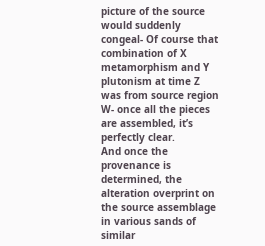picture of the source would suddenly congeal- Of course that combination of X metamorphism and Y plutonism at time Z was from source region W- once all the pieces are assembled, it’s perfectly clear.
And once the provenance is determined, the alteration overprint on the source assemblage in various sands of similar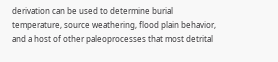derivation can be used to determine burial temperature, source weathering, flood plain behavior, and a host of other paleoprocesses that most detrital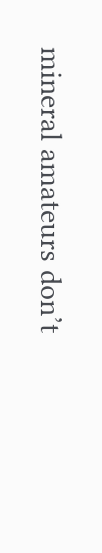mineral amateurs don’t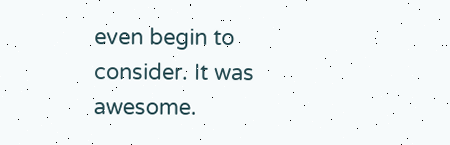even begin to consider. It was awesome.